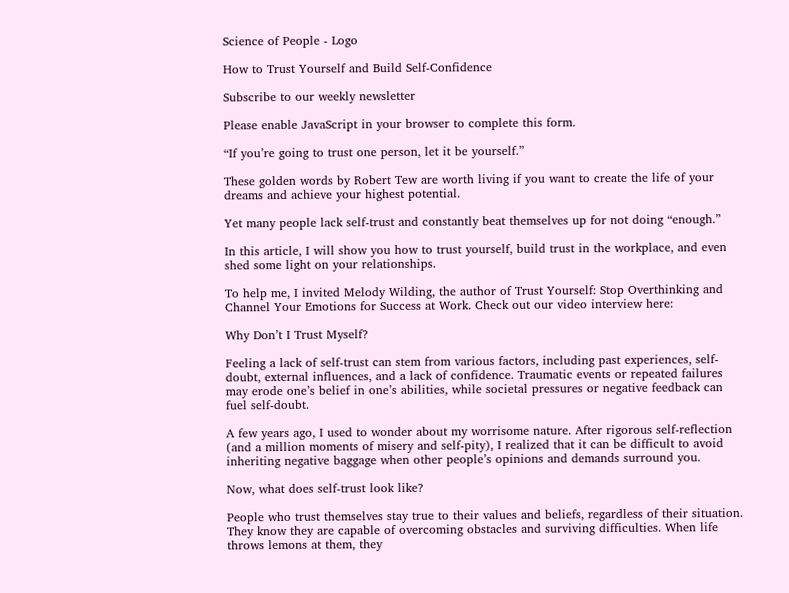Science of People - Logo

How to Trust Yourself and Build Self-Confidence

Subscribe to our weekly newsletter

Please enable JavaScript in your browser to complete this form.

“If you’re going to trust one person, let it be yourself.”

These golden words by Robert Tew are worth living if you want to create the life of your dreams and achieve your highest potential.

Yet many people lack self-trust and constantly beat themselves up for not doing “enough.”

In this article, I will show you how to trust yourself, build trust in the workplace, and even shed some light on your relationships.

To help me, I invited Melody Wilding, the author of Trust Yourself: Stop Overthinking and Channel Your Emotions for Success at Work. Check out our video interview here:

Why Don’t I Trust Myself?

Feeling a lack of self-trust can stem from various factors, including past experiences, self-doubt, external influences, and a lack of confidence. Traumatic events or repeated failures may erode one’s belief in one’s abilities, while societal pressures or negative feedback can fuel self-doubt.

A few years ago, I used to wonder about my worrisome nature. After rigorous self-reflection (and a million moments of misery and self-pity), I realized that it can be difficult to avoid inheriting negative baggage when other people’s opinions and demands surround you.

Now, what does self-trust look like?

People who trust themselves stay true to their values and beliefs, regardless of their situation. They know they are capable of overcoming obstacles and surviving difficulties. When life throws lemons at them, they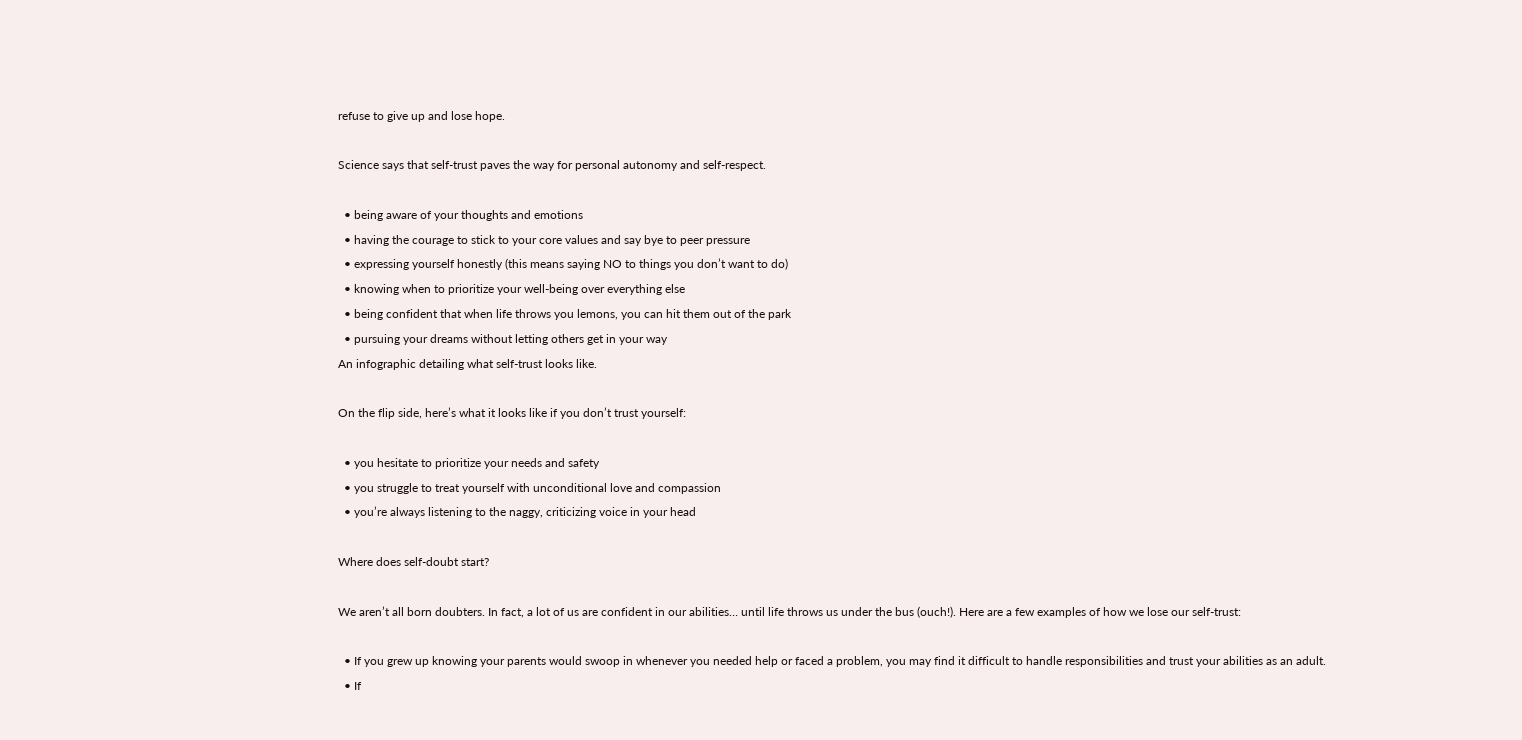refuse to give up and lose hope.

Science says that self-trust paves the way for personal autonomy and self-respect.

  • being aware of your thoughts and emotions
  • having the courage to stick to your core values and say bye to peer pressure
  • expressing yourself honestly (this means saying NO to things you don’t want to do)
  • knowing when to prioritize your well-being over everything else
  • being confident that when life throws you lemons, you can hit them out of the park
  • pursuing your dreams without letting others get in your way
An infographic detailing what self-trust looks like.

On the flip side, here’s what it looks like if you don’t trust yourself:

  • you hesitate to prioritize your needs and safety
  • you struggle to treat yourself with unconditional love and compassion
  • you’re always listening to the naggy, criticizing voice in your head

Where does self-doubt start?

We aren’t all born doubters. In fact, a lot of us are confident in our abilities… until life throws us under the bus (ouch!). Here are a few examples of how we lose our self-trust:

  • If you grew up knowing your parents would swoop in whenever you needed help or faced a problem, you may find it difficult to handle responsibilities and trust your abilities as an adult.
  • If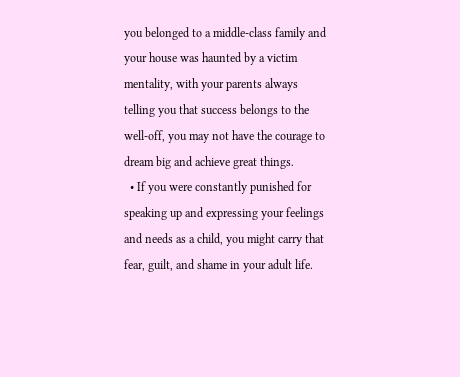you belonged to a middle-class family and your house was haunted by a victim mentality, with your parents always telling you that success belongs to the well-off, you may not have the courage to dream big and achieve great things.
  • If you were constantly punished for speaking up and expressing your feelings and needs as a child, you might carry that fear, guilt, and shame in your adult life.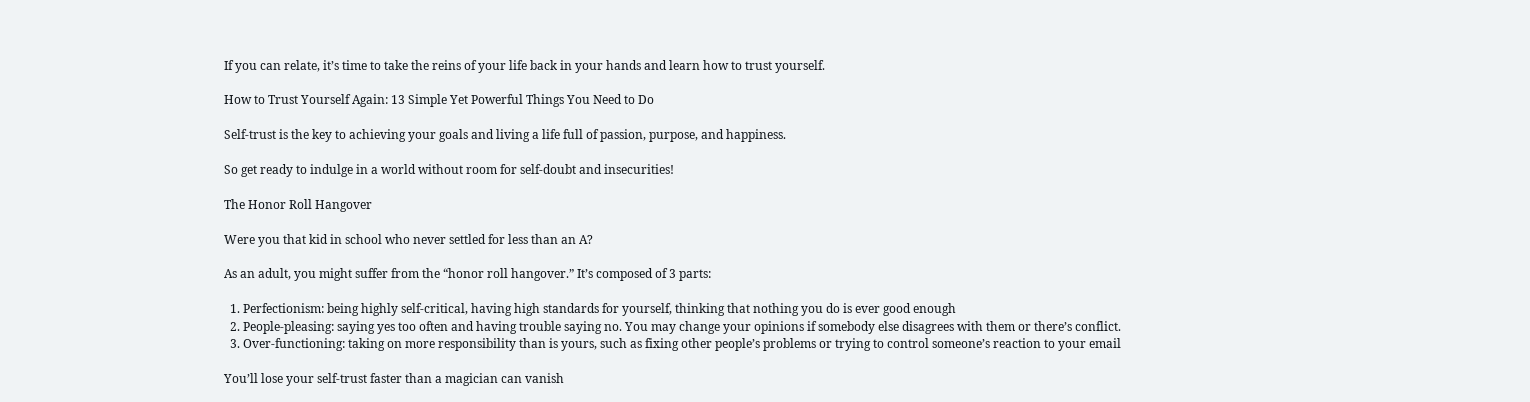If you can relate, it’s time to take the reins of your life back in your hands and learn how to trust yourself.

How to Trust Yourself Again: 13 Simple Yet Powerful Things You Need to Do

Self-trust is the key to achieving your goals and living a life full of passion, purpose, and happiness.

So get ready to indulge in a world without room for self-doubt and insecurities!

The Honor Roll Hangover

Were you that kid in school who never settled for less than an A?

As an adult, you might suffer from the “honor roll hangover.” It’s composed of 3 parts:

  1. Perfectionism: being highly self-critical, having high standards for yourself, thinking that nothing you do is ever good enough
  2. People-pleasing: saying yes too often and having trouble saying no. You may change your opinions if somebody else disagrees with them or there’s conflict.
  3. Over-functioning: taking on more responsibility than is yours, such as fixing other people’s problems or trying to control someone’s reaction to your email

You’ll lose your self-trust faster than a magician can vanish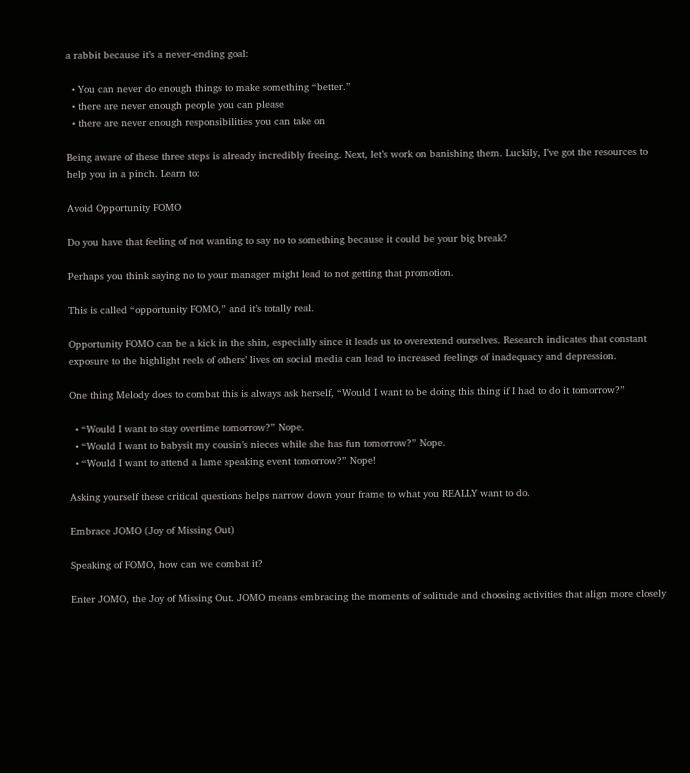a rabbit because it’s a never-ending goal:

  • You can never do enough things to make something “better.”
  • there are never enough people you can please
  • there are never enough responsibilities you can take on

Being aware of these three steps is already incredibly freeing. Next, let’s work on banishing them. Luckily, I’ve got the resources to help you in a pinch. Learn to:

Avoid Opportunity FOMO

Do you have that feeling of not wanting to say no to something because it could be your big break?

Perhaps you think saying no to your manager might lead to not getting that promotion.

This is called “opportunity FOMO,” and it’s totally real.

Opportunity FOMO can be a kick in the shin, especially since it leads us to overextend ourselves. Research indicates that constant exposure to the highlight reels of others’ lives on social media can lead to increased feelings of inadequacy and depression.

One thing Melody does to combat this is always ask herself, “Would I want to be doing this thing if I had to do it tomorrow?”

  • “Would I want to stay overtime tomorrow?” Nope.
  • “Would I want to babysit my cousin’s nieces while she has fun tomorrow?” Nope.
  • “Would I want to attend a lame speaking event tomorrow?” Nope!

Asking yourself these critical questions helps narrow down your frame to what you REALLY want to do.

Embrace JOMO (Joy of Missing Out)

Speaking of FOMO, how can we combat it?

Enter JOMO, the Joy of Missing Out. JOMO means embracing the moments of solitude and choosing activities that align more closely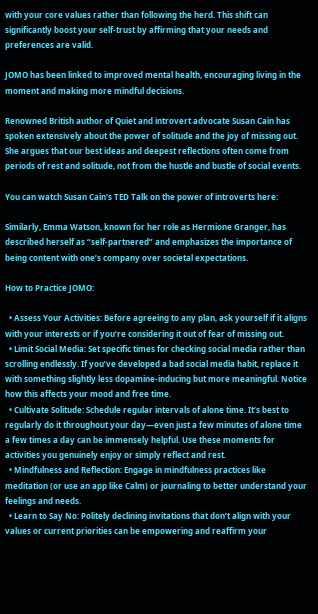with your core values rather than following the herd. This shift can significantly boost your self-trust by affirming that your needs and preferences are valid.

JOMO has been linked to improved mental health, encouraging living in the moment and making more mindful decisions.

Renowned British author of Quiet and introvert advocate Susan Cain has spoken extensively about the power of solitude and the joy of missing out. She argues that our best ideas and deepest reflections often come from periods of rest and solitude, not from the hustle and bustle of social events.

You can watch Susan Cain’s TED Talk on the power of introverts here:

Similarly, Emma Watson, known for her role as Hermione Granger, has described herself as “self-partnered” and emphasizes the importance of being content with one’s company over societal expectations.

How to Practice JOMO:

  • Assess Your Activities: Before agreeing to any plan, ask yourself if it aligns with your interests or if you’re considering it out of fear of missing out.
  • Limit Social Media: Set specific times for checking social media rather than scrolling endlessly. If you’ve developed a bad social media habit, replace it with something slightly less dopamine-inducing but more meaningful. Notice how this affects your mood and free time.
  • Cultivate Solitude: Schedule regular intervals of alone time. It’s best to regularly do it throughout your day—even just a few minutes of alone time a few times a day can be immensely helpful. Use these moments for activities you genuinely enjoy or simply reflect and rest.
  • Mindfulness and Reflection: Engage in mindfulness practices like meditation (or use an app like Calm) or journaling to better understand your feelings and needs.
  • Learn to Say No: Politely declining invitations that don’t align with your values or current priorities can be empowering and reaffirm your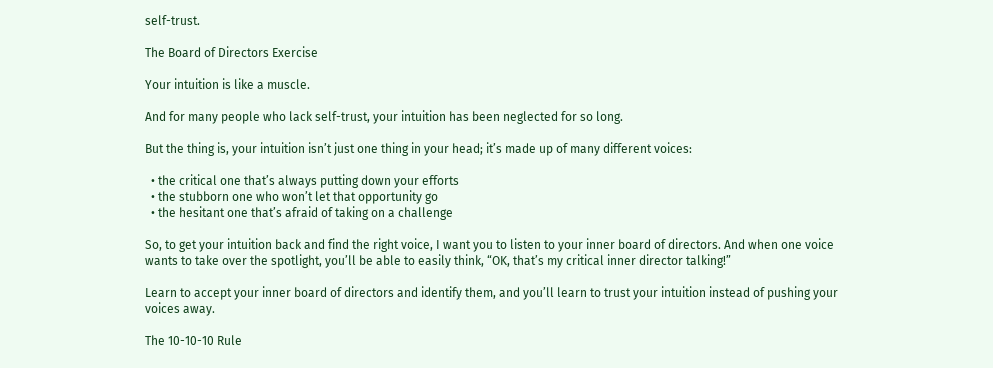self-trust.

The Board of Directors Exercise

Your intuition is like a muscle.

And for many people who lack self-trust, your intuition has been neglected for so long.

But the thing is, your intuition isn’t just one thing in your head; it’s made up of many different voices:

  • the critical one that’s always putting down your efforts
  • the stubborn one who won’t let that opportunity go
  • the hesitant one that’s afraid of taking on a challenge

So, to get your intuition back and find the right voice, I want you to listen to your inner board of directors. And when one voice wants to take over the spotlight, you’ll be able to easily think, “OK, that’s my critical inner director talking!”

Learn to accept your inner board of directors and identify them, and you’ll learn to trust your intuition instead of pushing your voices away.

The 10-10-10 Rule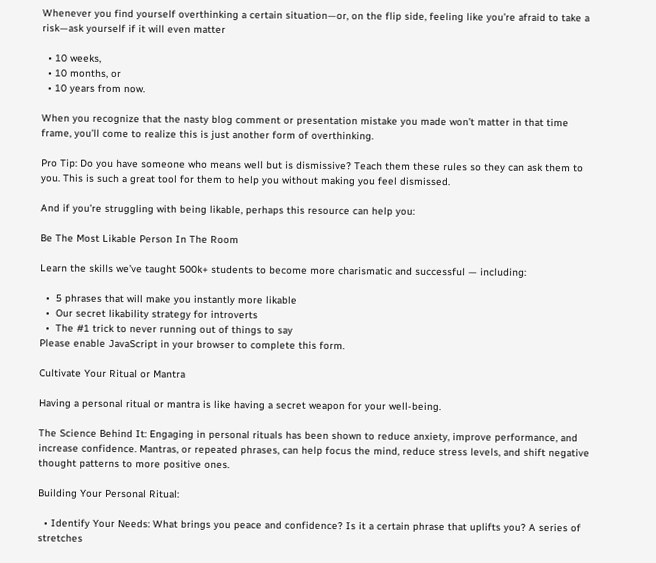Whenever you find yourself overthinking a certain situation—or, on the flip side, feeling like you’re afraid to take a risk—ask yourself if it will even matter

  • 10 weeks,
  • 10 months, or
  • 10 years from now.

When you recognize that the nasty blog comment or presentation mistake you made won’t matter in that time frame, you’ll come to realize this is just another form of overthinking.

Pro Tip: Do you have someone who means well but is dismissive? Teach them these rules so they can ask them to you. This is such a great tool for them to help you without making you feel dismissed.

And if you’re struggling with being likable, perhaps this resource can help you:

Be The Most Likable Person In The Room

Learn the skills we’ve taught 500k+ students to become more charismatic and successful — including:

  •  5 phrases that will make you instantly more likable
  •  Our secret likability strategy for introverts
  •  The #1 trick to never running out of things to say
Please enable JavaScript in your browser to complete this form.

Cultivate Your Ritual or Mantra

Having a personal ritual or mantra is like having a secret weapon for your well-being.

The Science Behind It: Engaging in personal rituals has been shown to reduce anxiety, improve performance, and increase confidence. Mantras, or repeated phrases, can help focus the mind, reduce stress levels, and shift negative thought patterns to more positive ones.

Building Your Personal Ritual:

  • Identify Your Needs: What brings you peace and confidence? Is it a certain phrase that uplifts you? A series of stretches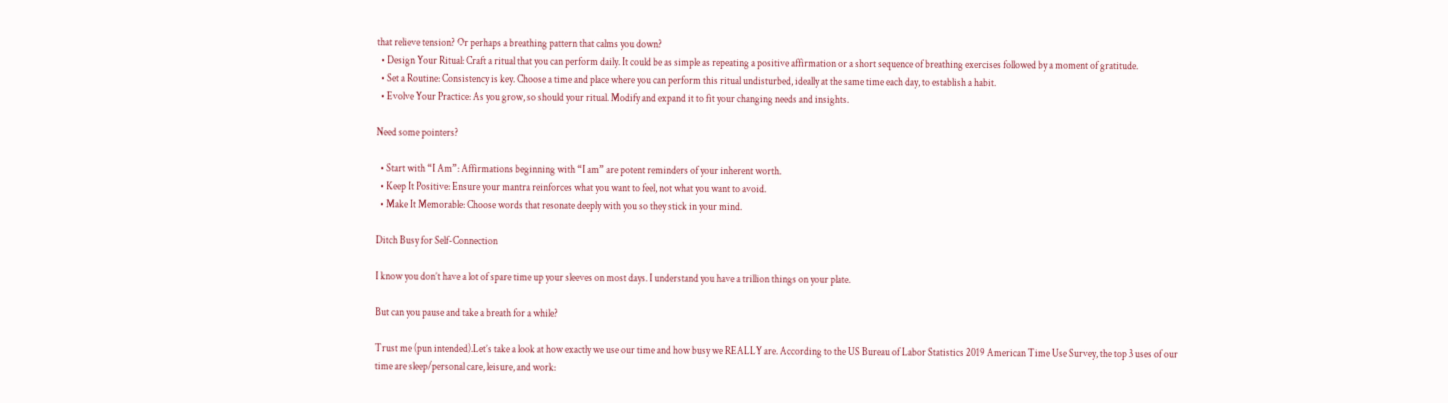that relieve tension? Or perhaps a breathing pattern that calms you down?
  • Design Your Ritual: Craft a ritual that you can perform daily. It could be as simple as repeating a positive affirmation or a short sequence of breathing exercises followed by a moment of gratitude.
  • Set a Routine: Consistency is key. Choose a time and place where you can perform this ritual undisturbed, ideally at the same time each day, to establish a habit.
  • Evolve Your Practice: As you grow, so should your ritual. Modify and expand it to fit your changing needs and insights.

Need some pointers?

  • Start with “I Am”: Affirmations beginning with “I am” are potent reminders of your inherent worth.
  • Keep It Positive: Ensure your mantra reinforces what you want to feel, not what you want to avoid.
  • Make It Memorable: Choose words that resonate deeply with you so they stick in your mind.

Ditch Busy for Self-Connection

I know you don’t have a lot of spare time up your sleeves on most days. I understand you have a trillion things on your plate.

But can you pause and take a breath for a while?

Trust me (pun intended).Let’s take a look at how exactly we use our time and how busy we REALLY are. According to the US Bureau of Labor Statistics 2019 American Time Use Survey, the top 3 uses of our time are sleep/personal care, leisure, and work: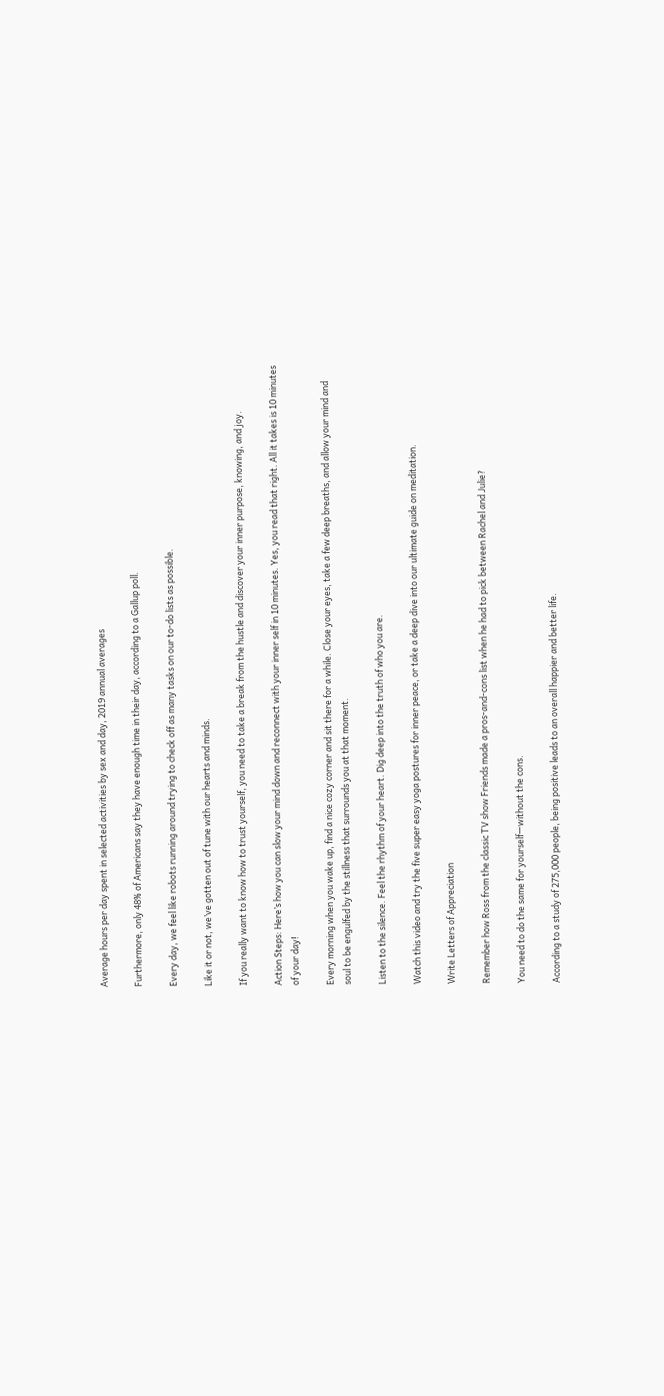Average hours per day spent in selected activities by sex and day, 2019 annual averages

Furthermore, only 48% of Americans say they have enough time in their day, according to a Gallup poll.

Every day, we feel like robots running around trying to check off as many tasks on our to-do lists as possible.

Like it or not, we’ve gotten out of tune with our hearts and minds.

If you really want to know how to trust yourself, you need to take a break from the hustle and discover your inner purpose, knowing, and joy.

Action Steps: Here’s how you can slow your mind down and reconnect with your inner self in 10 minutes. Yes, you read that right. All it takes is 10 minutes of your day!

Every morning when you wake up, find a nice cozy corner and sit there for a while. Close your eyes, take a few deep breaths, and allow your mind and soul to be engulfed by the stillness that surrounds you at that moment.

Listen to the silence. Feel the rhythm of your heart. Dig deep into the truth of who you are.

Watch this video and try the five super easy yoga postures for inner peace, or take a deep dive into our ultimate guide on meditation.

Write Letters of Appreciation

Remember how Ross from the classic TV show Friends made a pros-and-cons list when he had to pick between Rachel and Julie?

You need to do the same for yourself—without the cons.

According to a study of 275,000 people, being positive leads to an overall happier and better life.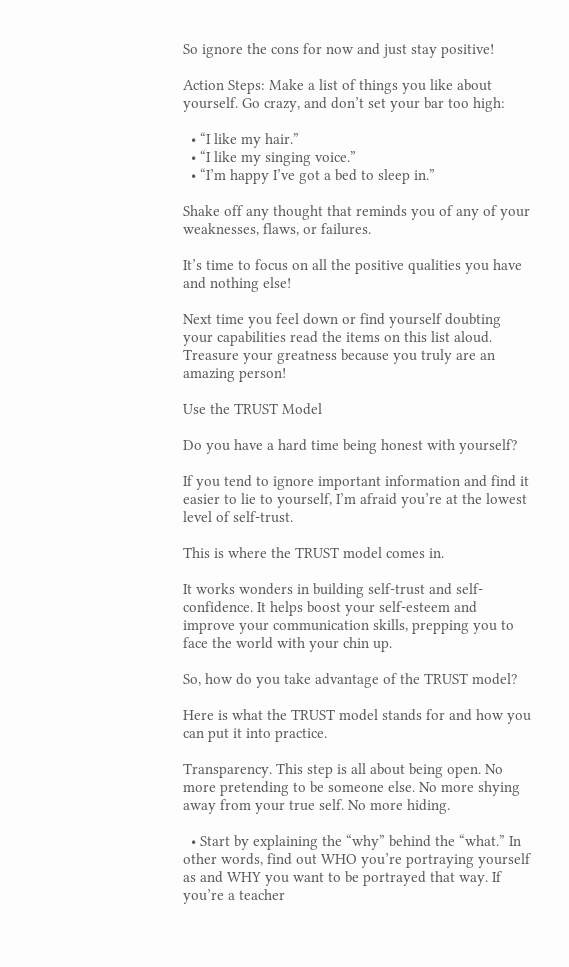So ignore the cons for now and just stay positive!

Action Steps: Make a list of things you like about yourself. Go crazy, and don’t set your bar too high:

  • “I like my hair.”
  • “I like my singing voice.”
  • “I’m happy I’ve got a bed to sleep in.”

Shake off any thought that reminds you of any of your weaknesses, flaws, or failures.

It’s time to focus on all the positive qualities you have and nothing else!

Next time you feel down or find yourself doubting your capabilities read the items on this list aloud. Treasure your greatness because you truly are an amazing person!

Use the TRUST Model

Do you have a hard time being honest with yourself?

If you tend to ignore important information and find it easier to lie to yourself, I’m afraid you’re at the lowest level of self-trust.

This is where the TRUST model comes in.

It works wonders in building self-trust and self-confidence. It helps boost your self-esteem and improve your communication skills, prepping you to face the world with your chin up.

So, how do you take advantage of the TRUST model?

Here is what the TRUST model stands for and how you can put it into practice.

Transparency. This step is all about being open. No more pretending to be someone else. No more shying away from your true self. No more hiding.

  • Start by explaining the “why” behind the “what.” In other words, find out WHO you’re portraying yourself as and WHY you want to be portrayed that way. If you’re a teacher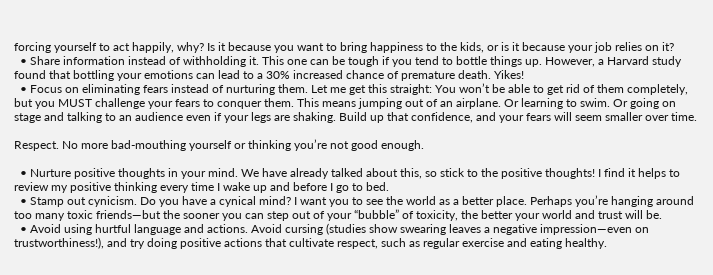forcing yourself to act happily, why? Is it because you want to bring happiness to the kids, or is it because your job relies on it?
  • Share information instead of withholding it. This one can be tough if you tend to bottle things up. However, a Harvard study found that bottling your emotions can lead to a 30% increased chance of premature death. Yikes!
  • Focus on eliminating fears instead of nurturing them. Let me get this straight: You won’t be able to get rid of them completely, but you MUST challenge your fears to conquer them. This means jumping out of an airplane. Or learning to swim. Or going on stage and talking to an audience even if your legs are shaking. Build up that confidence, and your fears will seem smaller over time.

Respect. No more bad-mouthing yourself or thinking you’re not good enough.

  • Nurture positive thoughts in your mind. We have already talked about this, so stick to the positive thoughts! I find it helps to review my positive thinking every time I wake up and before I go to bed.
  • Stamp out cynicism. Do you have a cynical mind? I want you to see the world as a better place. Perhaps you’re hanging around too many toxic friends—but the sooner you can step out of your “bubble” of toxicity, the better your world and trust will be.
  • Avoid using hurtful language and actions. Avoid cursing (studies show swearing leaves a negative impression—even on trustworthiness!), and try doing positive actions that cultivate respect, such as regular exercise and eating healthy.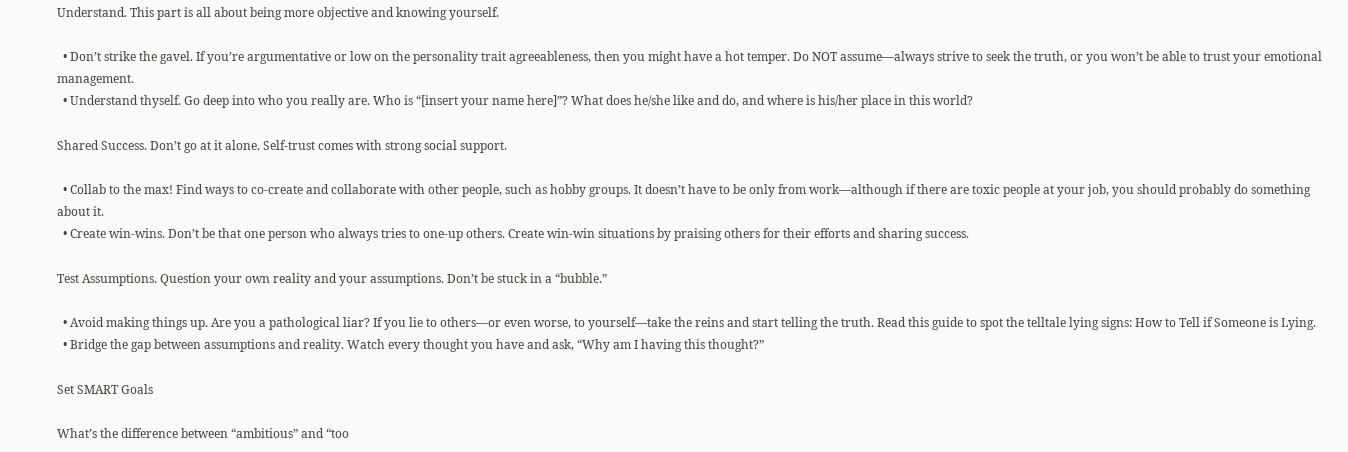Understand. This part is all about being more objective and knowing yourself.

  • Don’t strike the gavel. If you’re argumentative or low on the personality trait agreeableness, then you might have a hot temper. Do NOT assume—always strive to seek the truth, or you won’t be able to trust your emotional management.
  • Understand thyself. Go deep into who you really are. Who is “[insert your name here]”? What does he/she like and do, and where is his/her place in this world?

Shared Success. Don’t go at it alone. Self-trust comes with strong social support.

  • Collab to the max! Find ways to co-create and collaborate with other people, such as hobby groups. It doesn’t have to be only from work—although if there are toxic people at your job, you should probably do something about it.
  • Create win-wins. Don’t be that one person who always tries to one-up others. Create win-win situations by praising others for their efforts and sharing success.

Test Assumptions. Question your own reality and your assumptions. Don’t be stuck in a “bubble.”

  • Avoid making things up. Are you a pathological liar? If you lie to others—or even worse, to yourself—take the reins and start telling the truth. Read this guide to spot the telltale lying signs: How to Tell if Someone is Lying.
  • Bridge the gap between assumptions and reality. Watch every thought you have and ask, “Why am I having this thought?”

Set SMART Goals

What’s the difference between “ambitious” and “too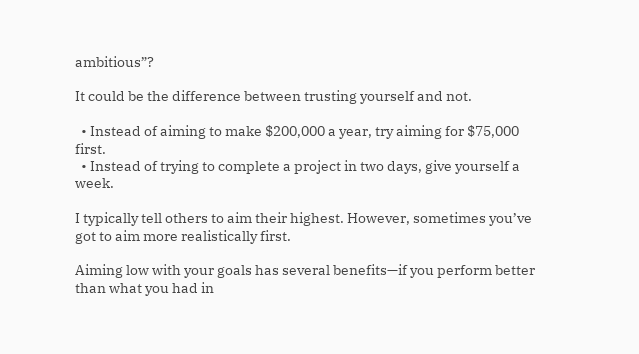ambitious”?

It could be the difference between trusting yourself and not.

  • Instead of aiming to make $200,000 a year, try aiming for $75,000 first.
  • Instead of trying to complete a project in two days, give yourself a week.

I typically tell others to aim their highest. However, sometimes you’ve got to aim more realistically first.

Aiming low with your goals has several benefits—if you perform better than what you had in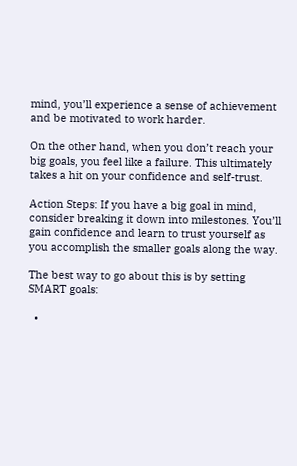mind, you’ll experience a sense of achievement and be motivated to work harder.

On the other hand, when you don’t reach your big goals, you feel like a failure. This ultimately takes a hit on your confidence and self-trust.

Action Steps: If you have a big goal in mind, consider breaking it down into milestones. You’ll gain confidence and learn to trust yourself as you accomplish the smaller goals along the way.

The best way to go about this is by setting SMART goals:

  •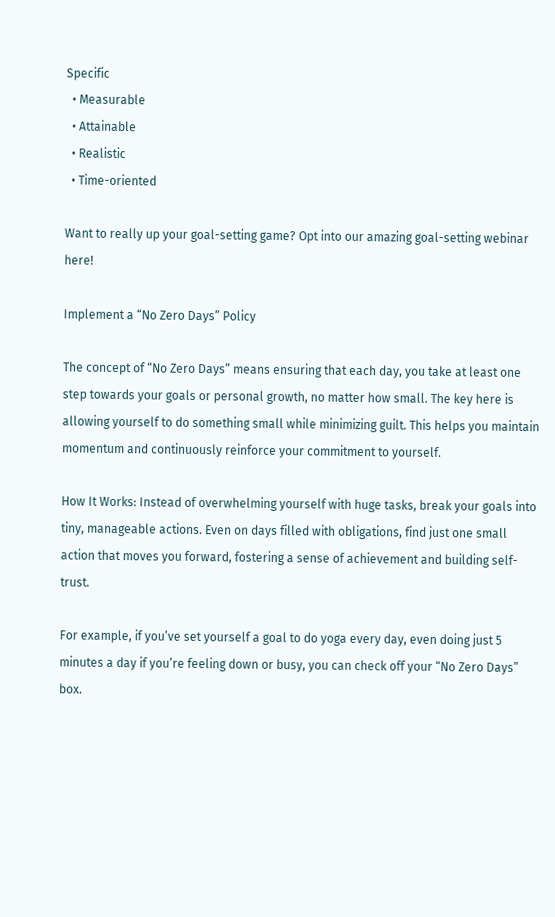Specific
  • Measurable
  • Attainable
  • Realistic
  • Time-oriented

Want to really up your goal-setting game? Opt into our amazing goal-setting webinar here!

Implement a “No Zero Days” Policy

The concept of “No Zero Days” means ensuring that each day, you take at least one step towards your goals or personal growth, no matter how small. The key here is allowing yourself to do something small while minimizing guilt. This helps you maintain momentum and continuously reinforce your commitment to yourself.

How It Works: Instead of overwhelming yourself with huge tasks, break your goals into tiny, manageable actions. Even on days filled with obligations, find just one small action that moves you forward, fostering a sense of achievement and building self-trust.

For example, if you’ve set yourself a goal to do yoga every day, even doing just 5 minutes a day if you’re feeling down or busy, you can check off your “No Zero Days” box.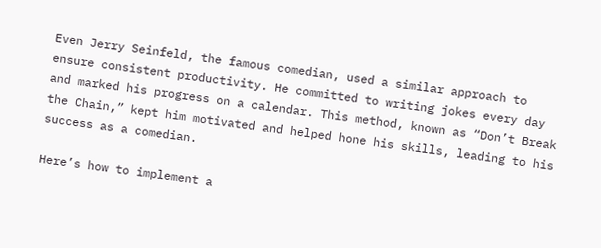Even Jerry Seinfeld, the famous comedian, used a similar approach to ensure consistent productivity. He committed to writing jokes every day and marked his progress on a calendar. This method, known as “Don’t Break the Chain,” kept him motivated and helped hone his skills, leading to his success as a comedian.

Here’s how to implement a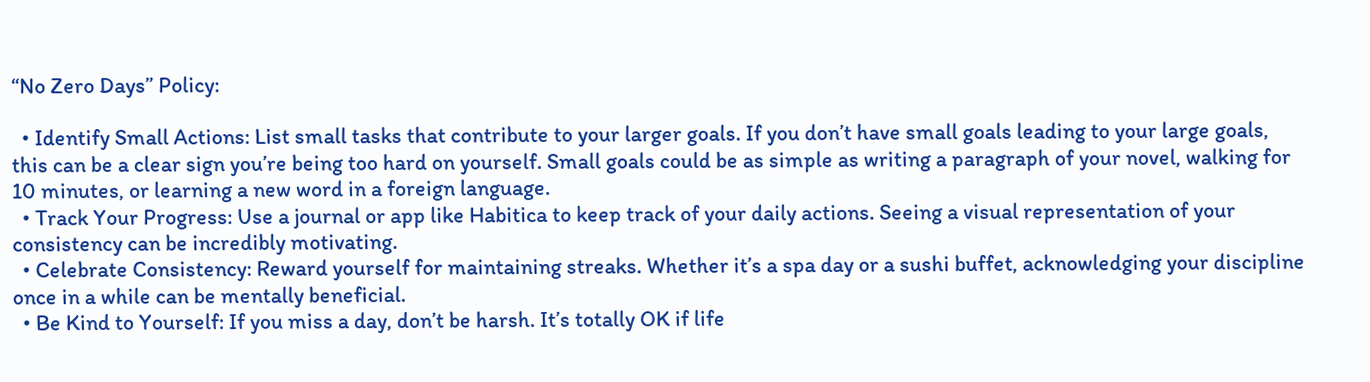“No Zero Days” Policy:

  • Identify Small Actions: List small tasks that contribute to your larger goals. If you don’t have small goals leading to your large goals, this can be a clear sign you’re being too hard on yourself. Small goals could be as simple as writing a paragraph of your novel, walking for 10 minutes, or learning a new word in a foreign language.
  • Track Your Progress: Use a journal or app like Habitica to keep track of your daily actions. Seeing a visual representation of your consistency can be incredibly motivating.
  • Celebrate Consistency: Reward yourself for maintaining streaks. Whether it’s a spa day or a sushi buffet, acknowledging your discipline once in a while can be mentally beneficial.
  • Be Kind to Yourself: If you miss a day, don’t be harsh. It’s totally OK if life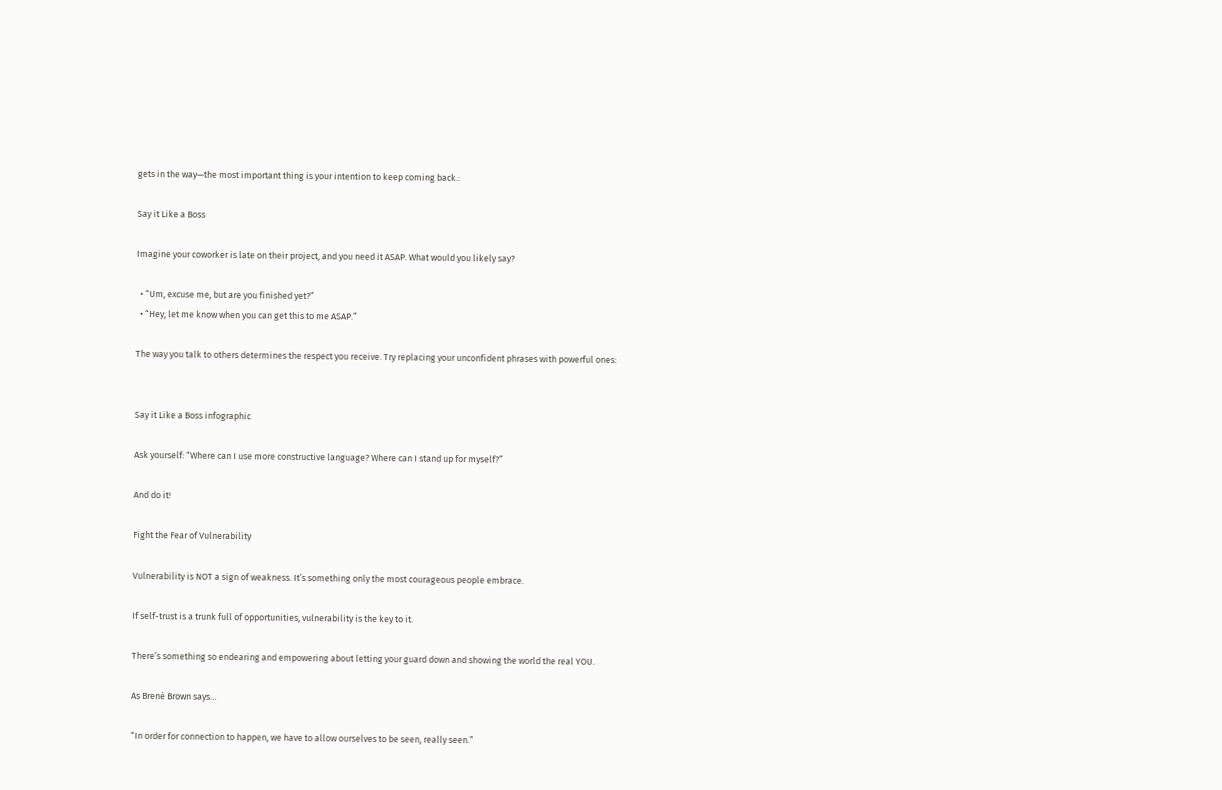gets in the way—the most important thing is your intention to keep coming back.:

Say it Like a Boss

Imagine your coworker is late on their project, and you need it ASAP. What would you likely say?

  • “Um, excuse me, but are you finished yet?”
  • “Hey, let me know when you can get this to me ASAP.”

The way you talk to others determines the respect you receive. Try replacing your unconfident phrases with powerful ones:


Say it Like a Boss infographic

Ask yourself: “Where can I use more constructive language? Where can I stand up for myself?”

And do it!

Fight the Fear of Vulnerability

Vulnerability is NOT a sign of weakness. It’s something only the most courageous people embrace.

If self-trust is a trunk full of opportunities, vulnerability is the key to it.

There’s something so endearing and empowering about letting your guard down and showing the world the real YOU.

As Brené Brown says…

“In order for connection to happen, we have to allow ourselves to be seen, really seen.”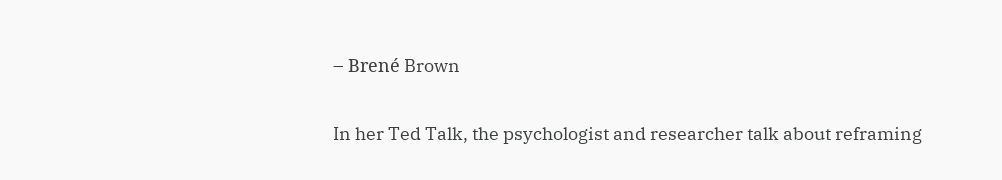– Brené Brown

In her Ted Talk, the psychologist and researcher talk about reframing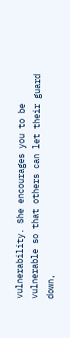vulnerability. She encourages you to be vulnerable so that others can let their guard down,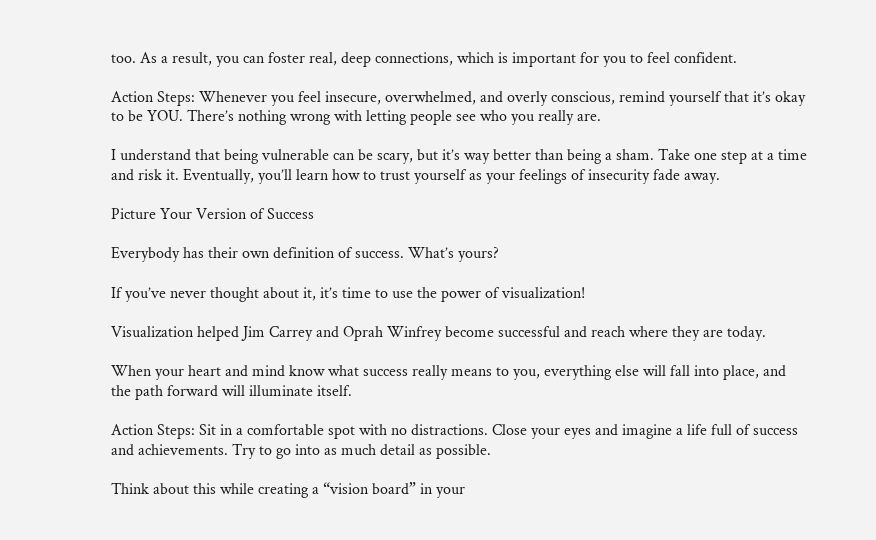too. As a result, you can foster real, deep connections, which is important for you to feel confident.

Action Steps: Whenever you feel insecure, overwhelmed, and overly conscious, remind yourself that it’s okay to be YOU. There’s nothing wrong with letting people see who you really are.

I understand that being vulnerable can be scary, but it’s way better than being a sham. Take one step at a time and risk it. Eventually, you’ll learn how to trust yourself as your feelings of insecurity fade away.

Picture Your Version of Success

Everybody has their own definition of success. What’s yours?

If you’ve never thought about it, it’s time to use the power of visualization!

Visualization helped Jim Carrey and Oprah Winfrey become successful and reach where they are today.

When your heart and mind know what success really means to you, everything else will fall into place, and the path forward will illuminate itself.

Action Steps: Sit in a comfortable spot with no distractions. Close your eyes and imagine a life full of success and achievements. Try to go into as much detail as possible.

Think about this while creating a “vision board” in your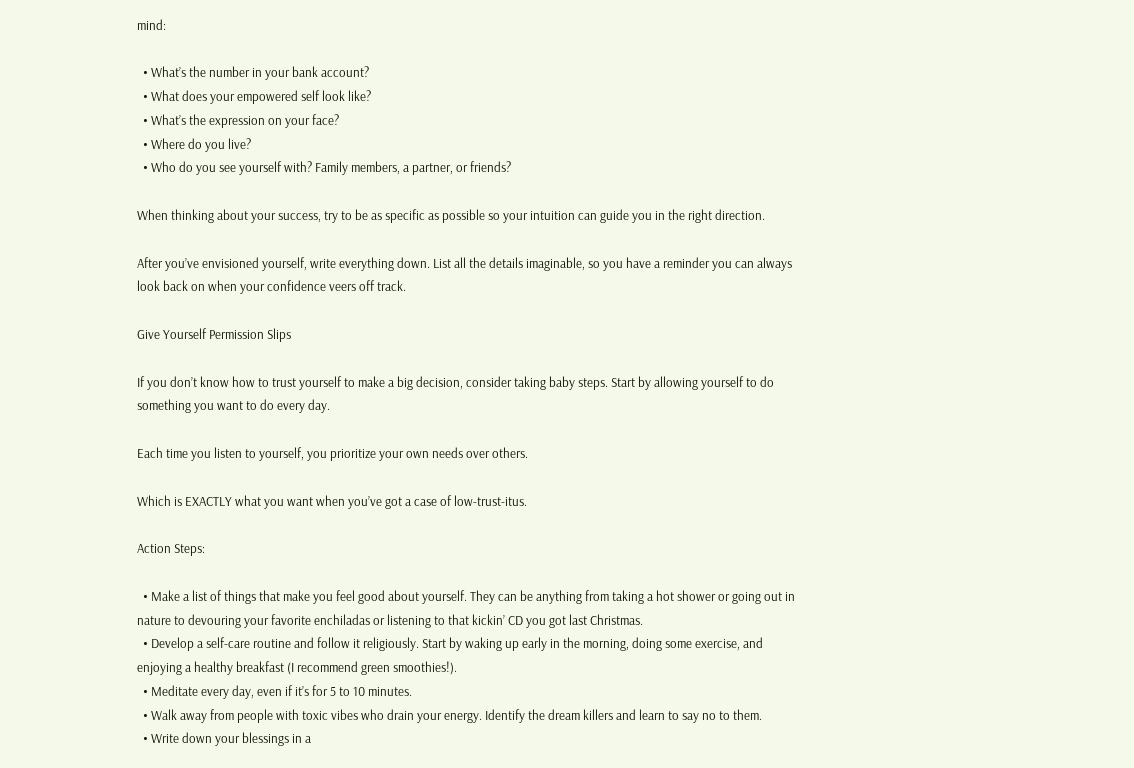mind:

  • What’s the number in your bank account?
  • What does your empowered self look like?
  • What’s the expression on your face?
  • Where do you live?
  • Who do you see yourself with? Family members, a partner, or friends?

When thinking about your success, try to be as specific as possible so your intuition can guide you in the right direction.

After you’ve envisioned yourself, write everything down. List all the details imaginable, so you have a reminder you can always look back on when your confidence veers off track.

Give Yourself Permission Slips

If you don’t know how to trust yourself to make a big decision, consider taking baby steps. Start by allowing yourself to do something you want to do every day.

Each time you listen to yourself, you prioritize your own needs over others.

Which is EXACTLY what you want when you’ve got a case of low-trust-itus.

Action Steps:

  • Make a list of things that make you feel good about yourself. They can be anything from taking a hot shower or going out in nature to devouring your favorite enchiladas or listening to that kickin’ CD you got last Christmas.
  • Develop a self-care routine and follow it religiously. Start by waking up early in the morning, doing some exercise, and enjoying a healthy breakfast (I recommend green smoothies!).
  • Meditate every day, even if it’s for 5 to 10 minutes.
  • Walk away from people with toxic vibes who drain your energy. Identify the dream killers and learn to say no to them.
  • Write down your blessings in a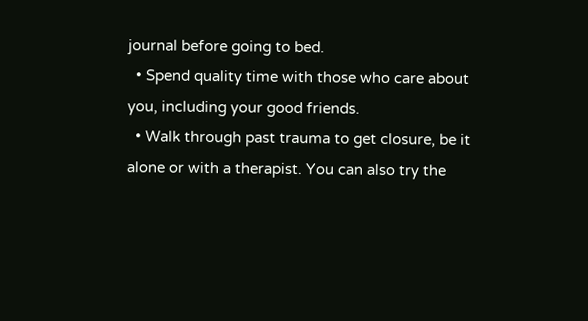journal before going to bed.
  • Spend quality time with those who care about you, including your good friends.
  • Walk through past trauma to get closure, be it alone or with a therapist. You can also try the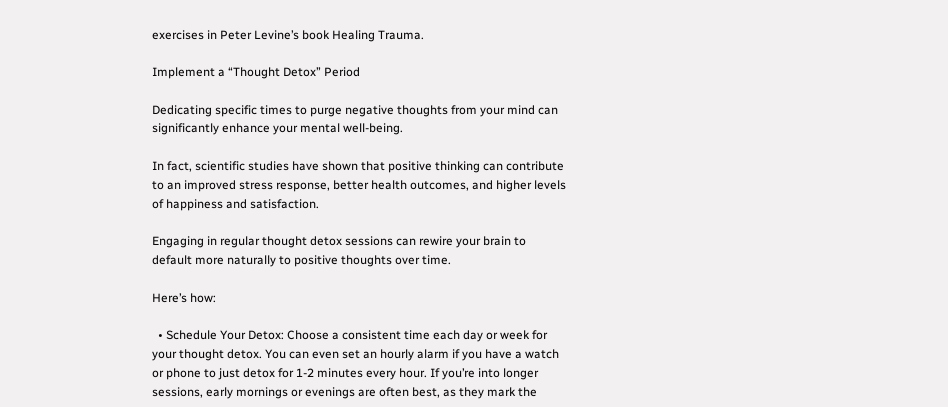exercises in Peter Levine’s book Healing Trauma.

Implement a “Thought Detox” Period

Dedicating specific times to purge negative thoughts from your mind can significantly enhance your mental well-being.

In fact, scientific studies have shown that positive thinking can contribute to an improved stress response, better health outcomes, and higher levels of happiness and satisfaction.

Engaging in regular thought detox sessions can rewire your brain to default more naturally to positive thoughts over time.

Here’s how:

  • Schedule Your Detox: Choose a consistent time each day or week for your thought detox. You can even set an hourly alarm if you have a watch or phone to just detox for 1-2 minutes every hour. If you’re into longer sessions, early mornings or evenings are often best, as they mark the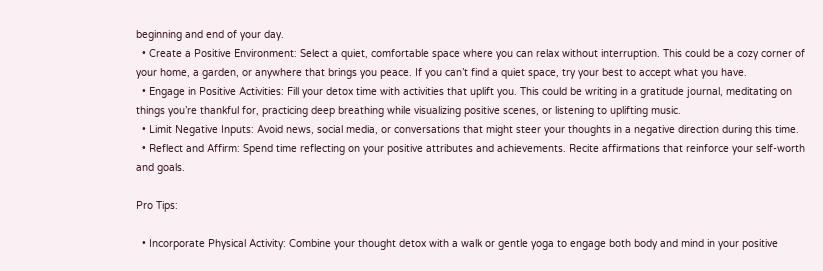beginning and end of your day.
  • Create a Positive Environment: Select a quiet, comfortable space where you can relax without interruption. This could be a cozy corner of your home, a garden, or anywhere that brings you peace. If you can’t find a quiet space, try your best to accept what you have.
  • Engage in Positive Activities: Fill your detox time with activities that uplift you. This could be writing in a gratitude journal, meditating on things you’re thankful for, practicing deep breathing while visualizing positive scenes, or listening to uplifting music.
  • Limit Negative Inputs: Avoid news, social media, or conversations that might steer your thoughts in a negative direction during this time.
  • Reflect and Affirm: Spend time reflecting on your positive attributes and achievements. Recite affirmations that reinforce your self-worth and goals.

Pro Tips:

  • Incorporate Physical Activity: Combine your thought detox with a walk or gentle yoga to engage both body and mind in your positive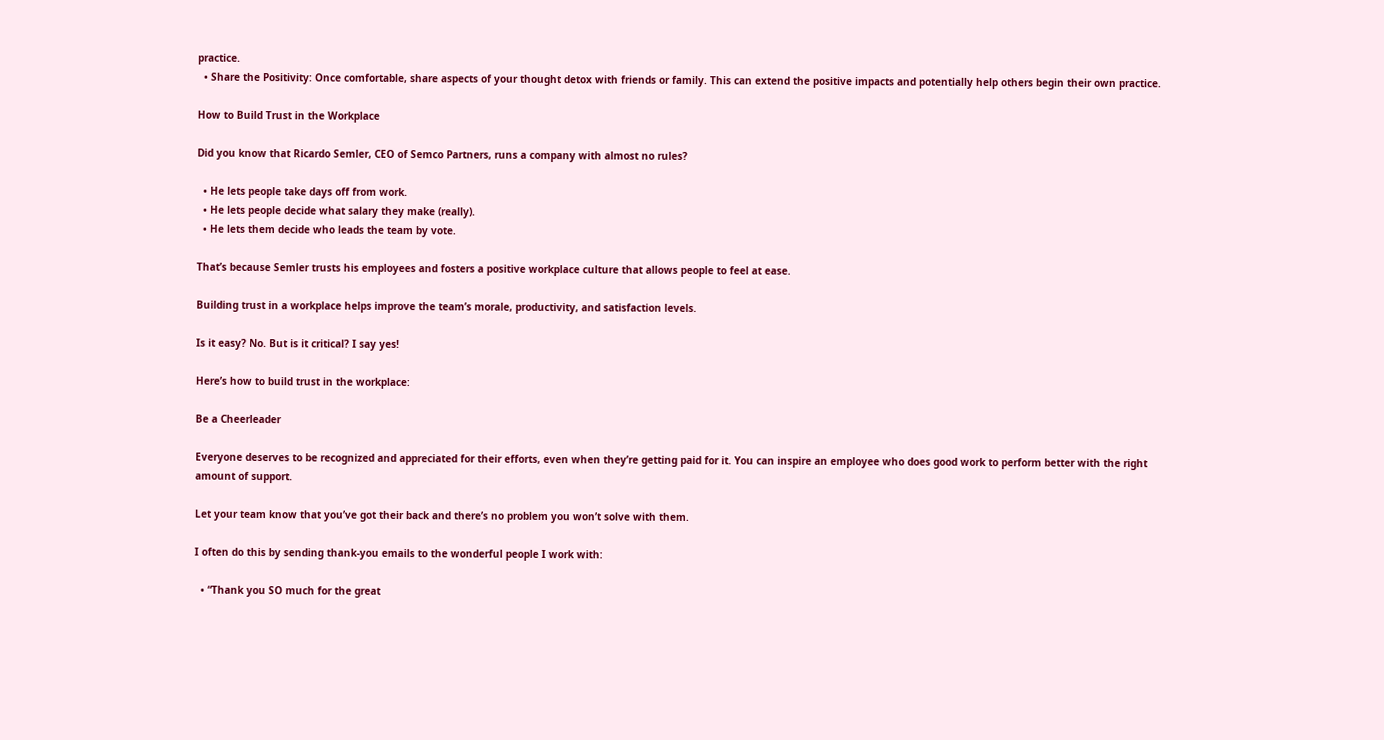practice.
  • Share the Positivity: Once comfortable, share aspects of your thought detox with friends or family. This can extend the positive impacts and potentially help others begin their own practice.

How to Build Trust in the Workplace

Did you know that Ricardo Semler, CEO of Semco Partners, runs a company with almost no rules?

  • He lets people take days off from work.
  • He lets people decide what salary they make (really).
  • He lets them decide who leads the team by vote.

That’s because Semler trusts his employees and fosters a positive workplace culture that allows people to feel at ease.

Building trust in a workplace helps improve the team’s morale, productivity, and satisfaction levels.

Is it easy? No. But is it critical? I say yes!

Here’s how to build trust in the workplace:

Be a Cheerleader

Everyone deserves to be recognized and appreciated for their efforts, even when they’re getting paid for it. You can inspire an employee who does good work to perform better with the right amount of support.

Let your team know that you’ve got their back and there’s no problem you won’t solve with them.

I often do this by sending thank-you emails to the wonderful people I work with:

  • “Thank you SO much for the great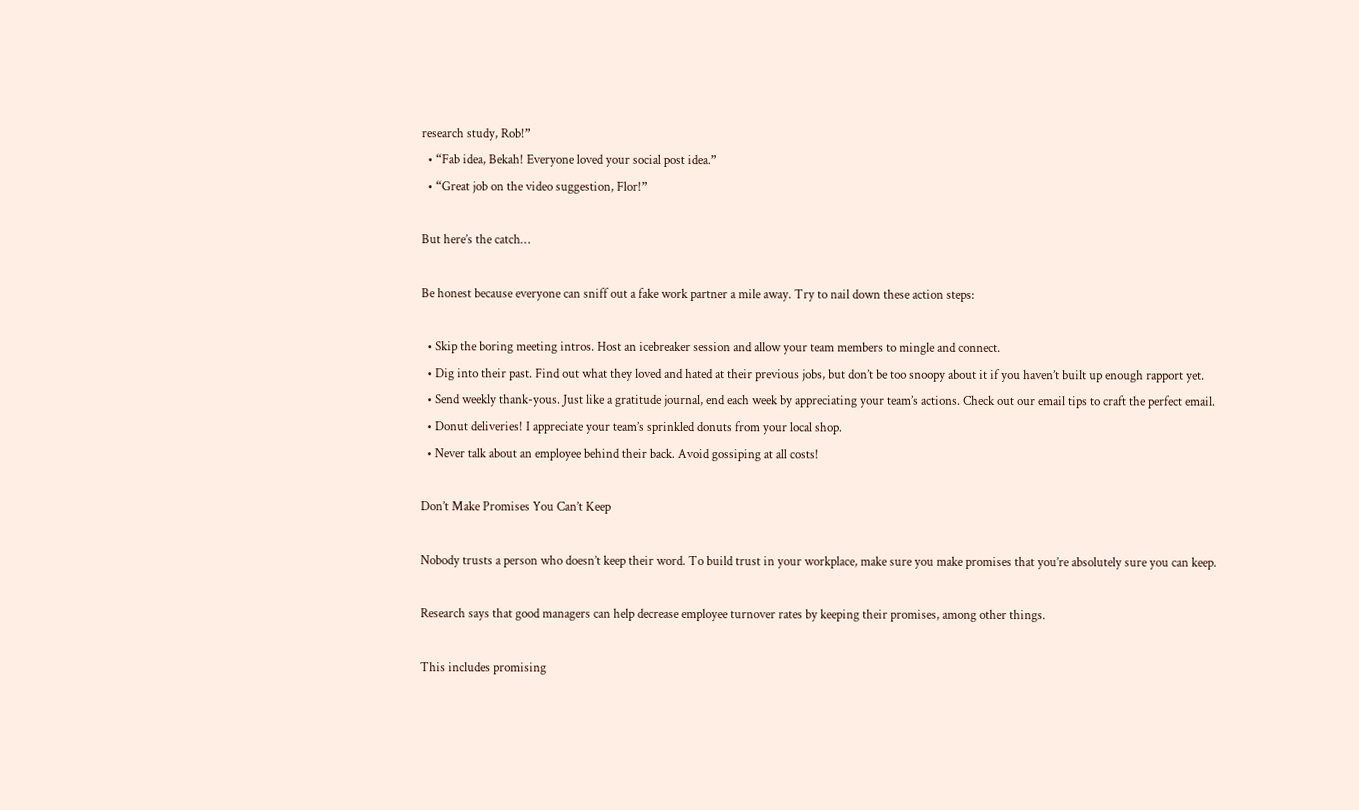research study, Rob!”
  • “Fab idea, Bekah! Everyone loved your social post idea.”
  • “Great job on the video suggestion, Flor!”

But here’s the catch…

Be honest because everyone can sniff out a fake work partner a mile away. Try to nail down these action steps:

  • Skip the boring meeting intros. Host an icebreaker session and allow your team members to mingle and connect.
  • Dig into their past. Find out what they loved and hated at their previous jobs, but don’t be too snoopy about it if you haven’t built up enough rapport yet.
  • Send weekly thank-yous. Just like a gratitude journal, end each week by appreciating your team’s actions. Check out our email tips to craft the perfect email.
  • Donut deliveries! I appreciate your team’s sprinkled donuts from your local shop.
  • Never talk about an employee behind their back. Avoid gossiping at all costs!

Don’t Make Promises You Can’t Keep

Nobody trusts a person who doesn’t keep their word. To build trust in your workplace, make sure you make promises that you’re absolutely sure you can keep.

Research says that good managers can help decrease employee turnover rates by keeping their promises, among other things.

This includes promising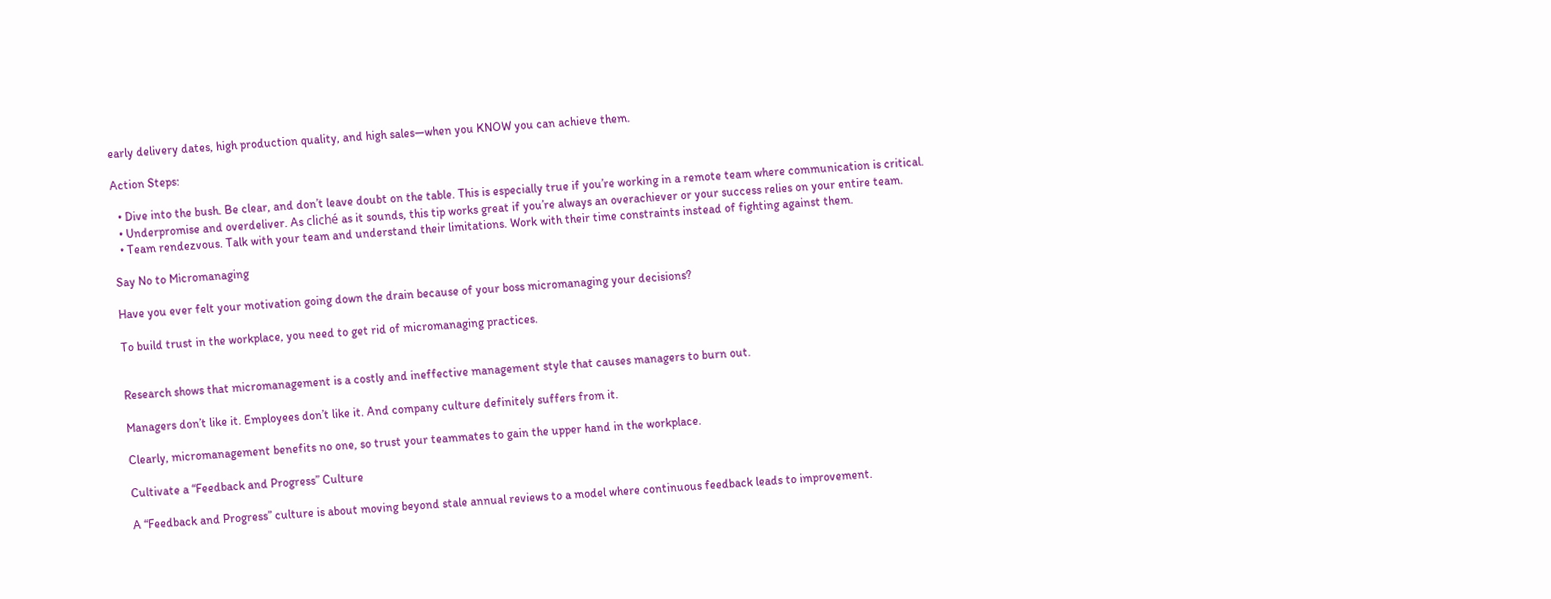early delivery dates, high production quality, and high sales—when you KNOW you can achieve them.

Action Steps:

  • Dive into the bush. Be clear, and don’t leave doubt on the table. This is especially true if you’re working in a remote team where communication is critical.
  • Underpromise and overdeliver. As cliché as it sounds, this tip works great if you’re always an overachiever or your success relies on your entire team.
  • Team rendezvous. Talk with your team and understand their limitations. Work with their time constraints instead of fighting against them.

Say No to Micromanaging

Have you ever felt your motivation going down the drain because of your boss micromanaging your decisions?

To build trust in the workplace, you need to get rid of micromanaging practices.


Research shows that micromanagement is a costly and ineffective management style that causes managers to burn out.

Managers don’t like it. Employees don’t like it. And company culture definitely suffers from it.

Clearly, micromanagement benefits no one, so trust your teammates to gain the upper hand in the workplace.

Cultivate a “Feedback and Progress” Culture

A “Feedback and Progress” culture is about moving beyond stale annual reviews to a model where continuous feedback leads to improvement.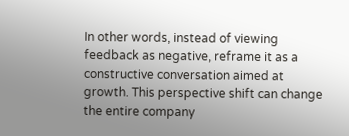In other words, instead of viewing feedback as negative, reframe it as a constructive conversation aimed at growth. This perspective shift can change the entire company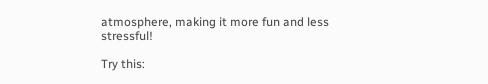atmosphere, making it more fun and less stressful!

Try this: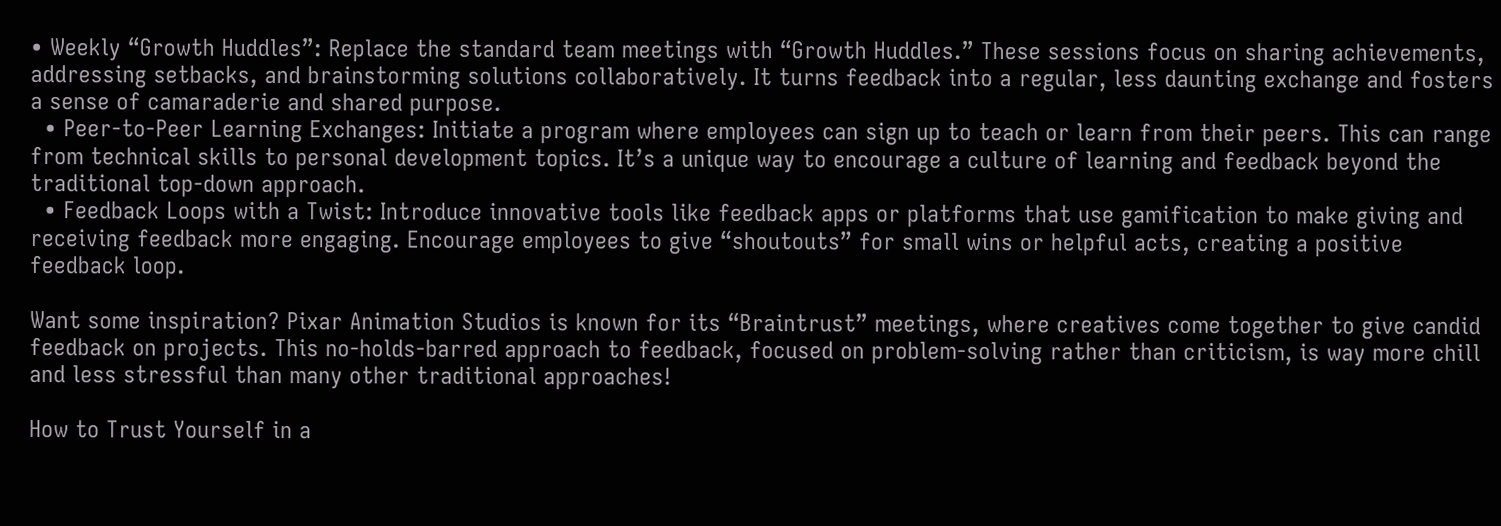• Weekly “Growth Huddles”: Replace the standard team meetings with “Growth Huddles.” These sessions focus on sharing achievements, addressing setbacks, and brainstorming solutions collaboratively. It turns feedback into a regular, less daunting exchange and fosters a sense of camaraderie and shared purpose.
  • Peer-to-Peer Learning Exchanges: Initiate a program where employees can sign up to teach or learn from their peers. This can range from technical skills to personal development topics. It’s a unique way to encourage a culture of learning and feedback beyond the traditional top-down approach.
  • Feedback Loops with a Twist: Introduce innovative tools like feedback apps or platforms that use gamification to make giving and receiving feedback more engaging. Encourage employees to give “shoutouts” for small wins or helpful acts, creating a positive feedback loop.

Want some inspiration? Pixar Animation Studios is known for its “Braintrust” meetings, where creatives come together to give candid feedback on projects. This no-holds-barred approach to feedback, focused on problem-solving rather than criticism, is way more chill and less stressful than many other traditional approaches!

How to Trust Yourself in a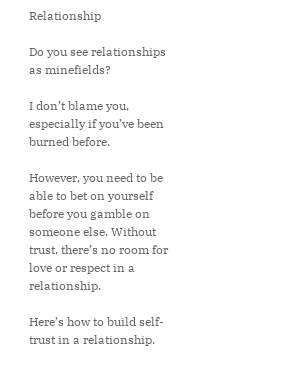Relationship

Do you see relationships as minefields?

I don’t blame you, especially if you’ve been burned before.

However, you need to be able to bet on yourself before you gamble on someone else. Without trust, there’s no room for love or respect in a relationship.

Here’s how to build self-trust in a relationship.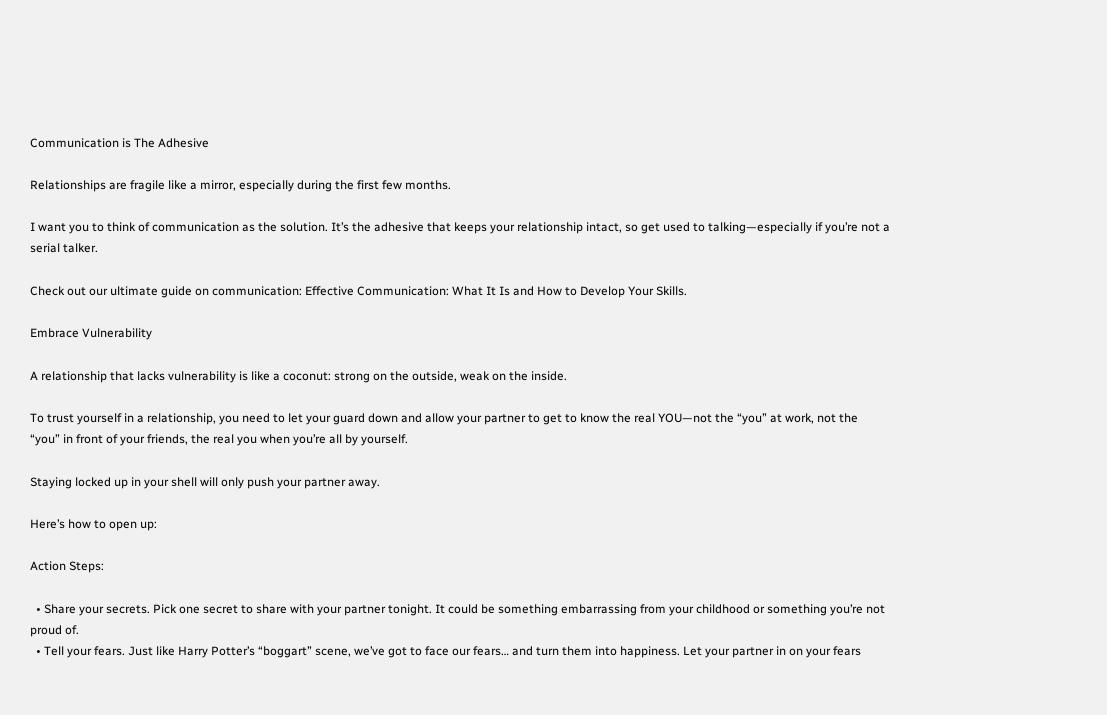Communication is The Adhesive

Relationships are fragile like a mirror, especially during the first few months.

I want you to think of communication as the solution. It’s the adhesive that keeps your relationship intact, so get used to talking—especially if you’re not a serial talker.

Check out our ultimate guide on communication: Effective Communication: What It Is and How to Develop Your Skills.

Embrace Vulnerability

A relationship that lacks vulnerability is like a coconut: strong on the outside, weak on the inside.

To trust yourself in a relationship, you need to let your guard down and allow your partner to get to know the real YOU—not the “you” at work, not the “you” in front of your friends, the real you when you’re all by yourself.

Staying locked up in your shell will only push your partner away.

Here’s how to open up:

Action Steps:

  • Share your secrets. Pick one secret to share with your partner tonight. It could be something embarrassing from your childhood or something you’re not proud of.
  • Tell your fears. Just like Harry Potter’s “boggart” scene, we’ve got to face our fears… and turn them into happiness. Let your partner in on your fears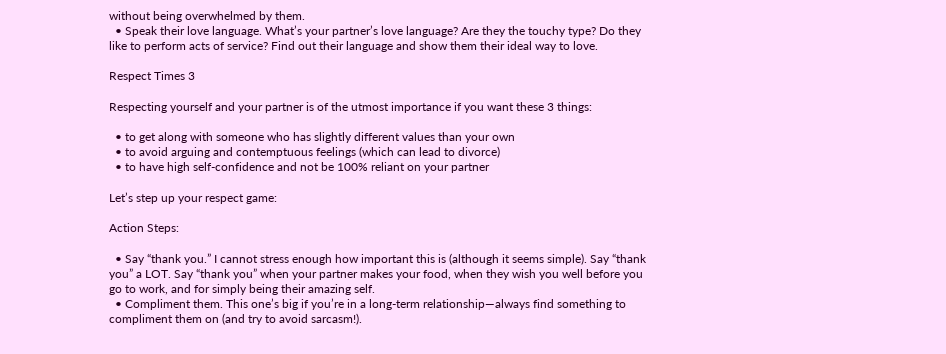without being overwhelmed by them.
  • Speak their love language. What’s your partner’s love language? Are they the touchy type? Do they like to perform acts of service? Find out their language and show them their ideal way to love.

Respect Times 3

Respecting yourself and your partner is of the utmost importance if you want these 3 things:

  • to get along with someone who has slightly different values than your own
  • to avoid arguing and contemptuous feelings (which can lead to divorce)
  • to have high self-confidence and not be 100% reliant on your partner

Let’s step up your respect game:

Action Steps:

  • Say “thank you.” I cannot stress enough how important this is (although it seems simple). Say “thank you” a LOT. Say “thank you” when your partner makes your food, when they wish you well before you go to work, and for simply being their amazing self.
  • Compliment them. This one’s big if you’re in a long-term relationship—always find something to compliment them on (and try to avoid sarcasm!).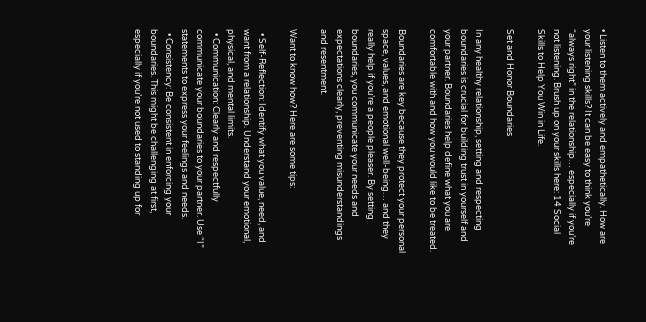• Listen to them actively and empathetically. How are your listening skills? It can be easy to think you’re “always right” in the relationship… especially if you’re not listening. Brush up on your skills here: 14 Social Skills to Help You Win in Life.

Set and Honor Boundaries

In any healthy relationship, setting and respecting boundaries is crucial for building trust in yourself and your partner. Boundaries help define what you are comfortable with and how you would like to be treated.

Boundaries are key because they protect your personal space, values, and emotional well-being… and they really help if you’re a people pleaser. By setting boundaries, you communicate your needs and expectations clearly, preventing misunderstandings and resentment.

Want to know how? Here are some tips:

  • Self-Reflection: Identify what you value, need, and want from a relationship. Understand your emotional, physical, and mental limits.
  • Communication: Clearly and respectfully communicate your boundaries to your partner. Use “I” statements to express your feelings and needs.
  • Consistency: Be consistent in enforcing your boundaries. This might be challenging at first, especially if you’re not used to standing up for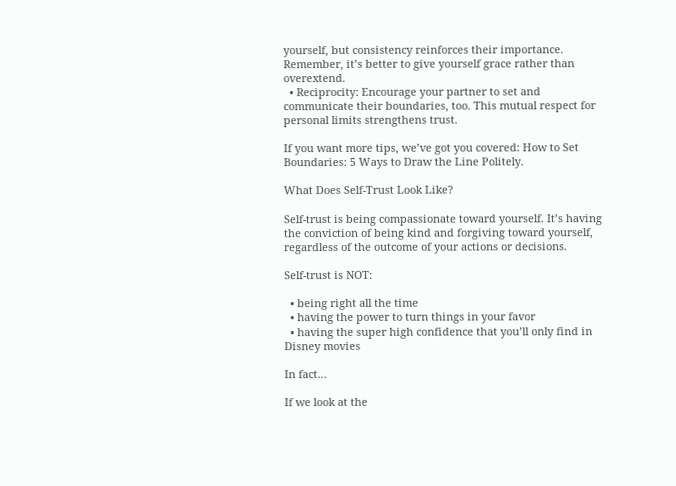yourself, but consistency reinforces their importance. Remember, it’s better to give yourself grace rather than overextend.
  • Reciprocity: Encourage your partner to set and communicate their boundaries, too. This mutual respect for personal limits strengthens trust.

If you want more tips, we’ve got you covered: How to Set Boundaries: 5 Ways to Draw the Line Politely.

What Does Self-Trust Look Like?

Self-trust is being compassionate toward yourself. It’s having the conviction of being kind and forgiving toward yourself, regardless of the outcome of your actions or decisions.

Self-trust is NOT:

  • being right all the time
  • having the power to turn things in your favor
  • having the super high confidence that you’ll only find in Disney movies

In fact…

If we look at the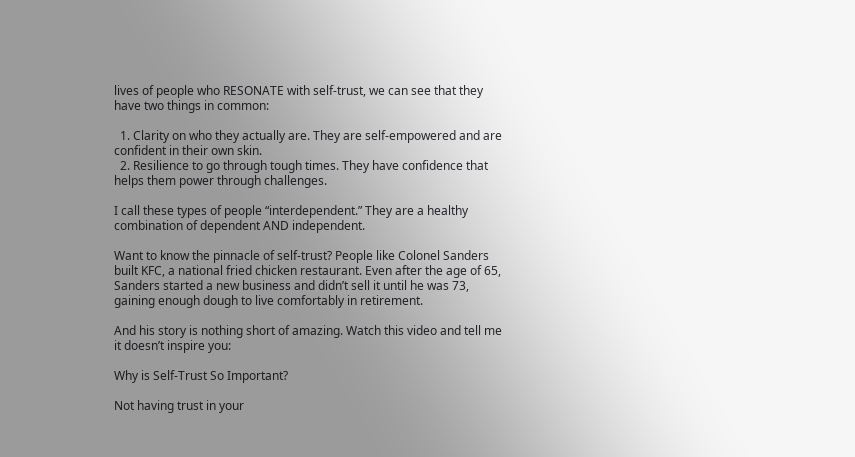lives of people who RESONATE with self-trust, we can see that they have two things in common:

  1. Clarity on who they actually are. They are self-empowered and are confident in their own skin.
  2. Resilience to go through tough times. They have confidence that helps them power through challenges.

I call these types of people “interdependent.” They are a healthy combination of dependent AND independent.

Want to know the pinnacle of self-trust? People like Colonel Sanders built KFC, a national fried chicken restaurant. Even after the age of 65, Sanders started a new business and didn’t sell it until he was 73, gaining enough dough to live comfortably in retirement.

And his story is nothing short of amazing. Watch this video and tell me it doesn’t inspire you:

Why is Self-Trust So Important?

Not having trust in your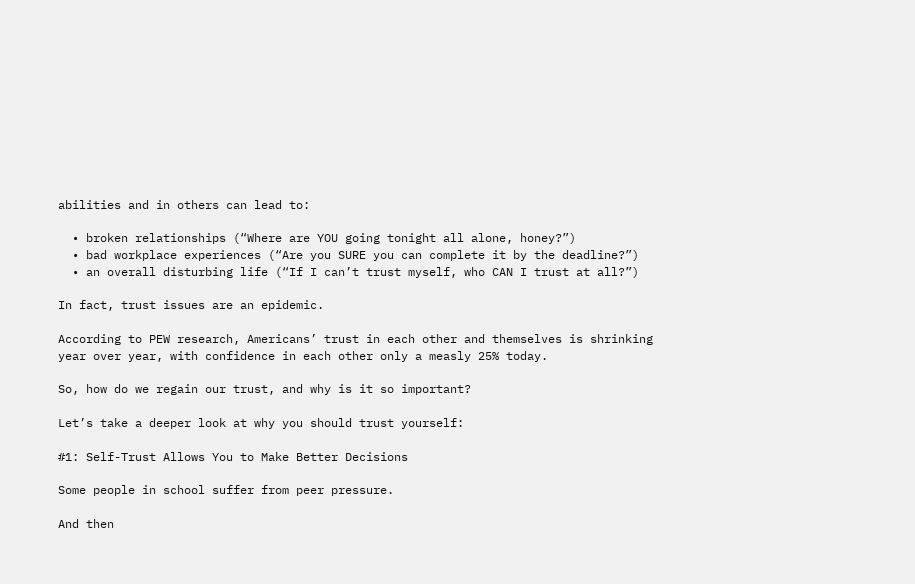abilities and in others can lead to:

  • broken relationships (“Where are YOU going tonight all alone, honey?”)
  • bad workplace experiences (“Are you SURE you can complete it by the deadline?”)
  • an overall disturbing life (“If I can’t trust myself, who CAN I trust at all?”)

In fact, trust issues are an epidemic.

According to PEW research, Americans’ trust in each other and themselves is shrinking year over year, with confidence in each other only a measly 25% today.

So, how do we regain our trust, and why is it so important?

Let’s take a deeper look at why you should trust yourself:

#1: Self-Trust Allows You to Make Better Decisions

Some people in school suffer from peer pressure.

And then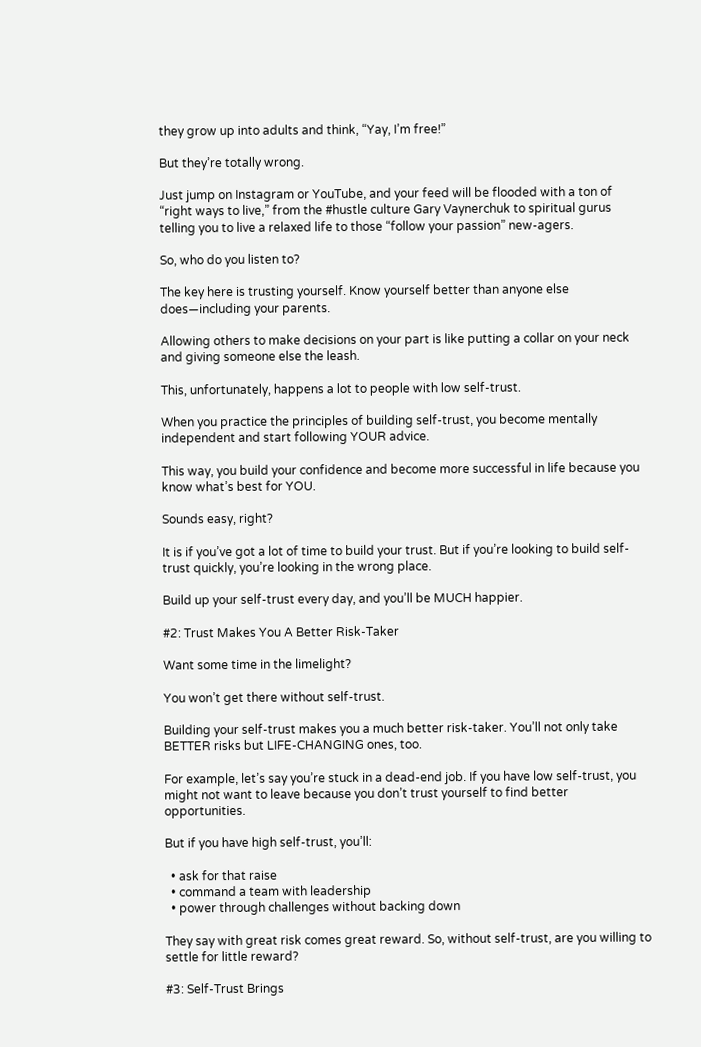they grow up into adults and think, “Yay, I’m free!”

But they’re totally wrong.

Just jump on Instagram or YouTube, and your feed will be flooded with a ton of “right ways to live,” from the #hustle culture Gary Vaynerchuk to spiritual gurus telling you to live a relaxed life to those “follow your passion” new-agers.

So, who do you listen to?

The key here is trusting yourself. Know yourself better than anyone else does—including your parents.

Allowing others to make decisions on your part is like putting a collar on your neck and giving someone else the leash.

This, unfortunately, happens a lot to people with low self-trust.

When you practice the principles of building self-trust, you become mentally independent and start following YOUR advice.

This way, you build your confidence and become more successful in life because you know what’s best for YOU.

Sounds easy, right?

It is if you’ve got a lot of time to build your trust. But if you’re looking to build self-trust quickly, you’re looking in the wrong place.

Build up your self-trust every day, and you’ll be MUCH happier.

#2: Trust Makes You A Better Risk-Taker

Want some time in the limelight?

You won’t get there without self-trust.

Building your self-trust makes you a much better risk-taker. You’ll not only take BETTER risks but LIFE-CHANGING ones, too.

For example, let’s say you’re stuck in a dead-end job. If you have low self-trust, you might not want to leave because you don’t trust yourself to find better opportunities.

But if you have high self-trust, you’ll:

  • ask for that raise
  • command a team with leadership
  • power through challenges without backing down

They say with great risk comes great reward. So, without self-trust, are you willing to settle for little reward?

#3: Self-Trust Brings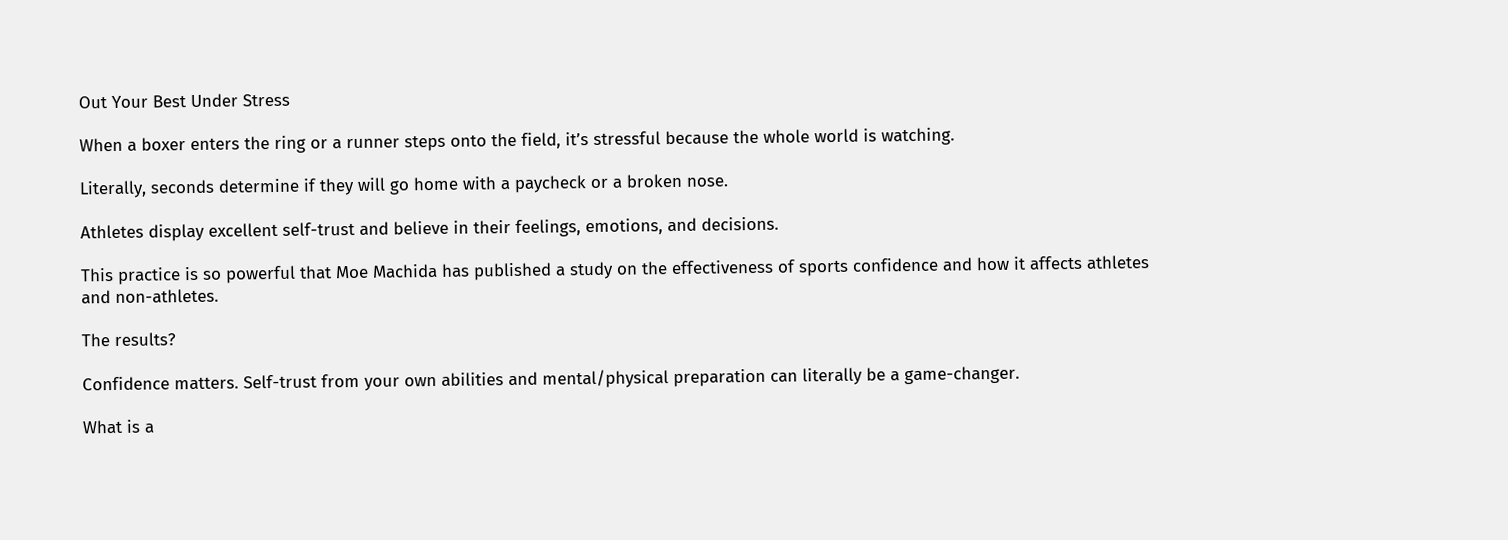Out Your Best Under Stress

When a boxer enters the ring or a runner steps onto the field, it’s stressful because the whole world is watching.

Literally, seconds determine if they will go home with a paycheck or a broken nose.

Athletes display excellent self-trust and believe in their feelings, emotions, and decisions.

This practice is so powerful that Moe Machida has published a study on the effectiveness of sports confidence and how it affects athletes and non-athletes.

The results?

Confidence matters. Self-trust from your own abilities and mental/physical preparation can literally be a game-changer.

What is a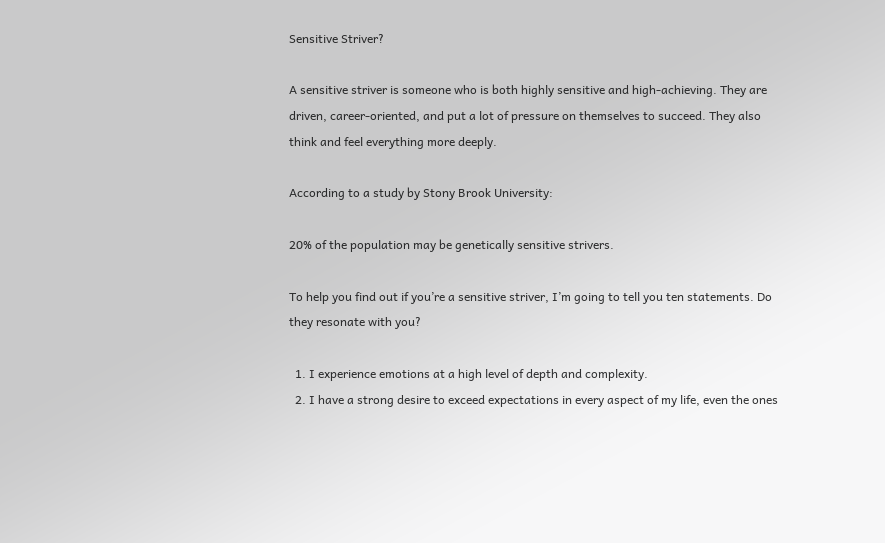Sensitive Striver?

A sensitive striver is someone who is both highly sensitive and high-achieving. They are driven, career-oriented, and put a lot of pressure on themselves to succeed. They also think and feel everything more deeply.

According to a study by Stony Brook University:

20% of the population may be genetically sensitive strivers.

To help you find out if you’re a sensitive striver, I’m going to tell you ten statements. Do they resonate with you?

  1. I experience emotions at a high level of depth and complexity.
  2. I have a strong desire to exceed expectations in every aspect of my life, even the ones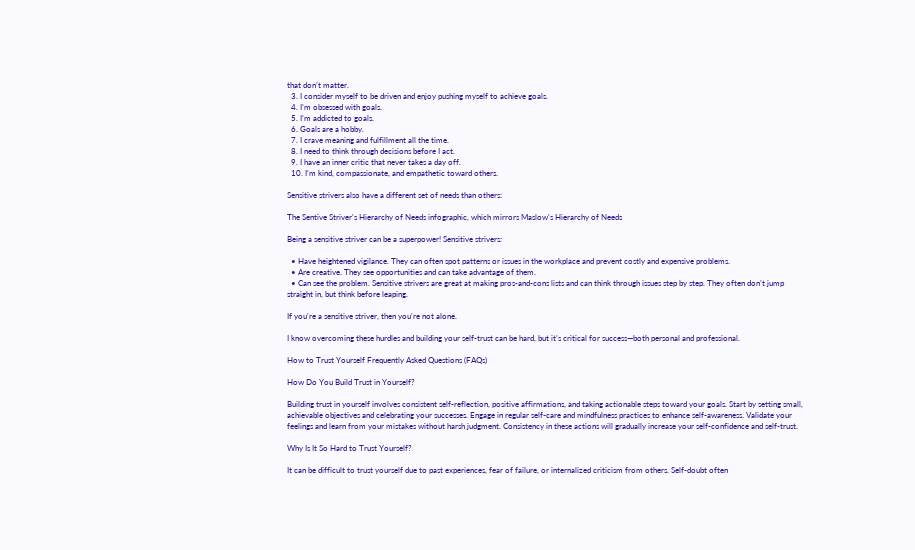that don’t matter.
  3. I consider myself to be driven and enjoy pushing myself to achieve goals.
  4. I’m obsessed with goals.
  5. I’m addicted to goals.
  6. Goals are a hobby.
  7. I crave meaning and fulfillment all the time.
  8. I need to think through decisions before I act.
  9. I have an inner critic that never takes a day off.
  10. I’m kind, compassionate, and empathetic toward others.

Sensitive strivers also have a different set of needs than others:

The Sentive Striver's Hierarchy of Needs infographic, which mirrors Maslow's Hierarchy of Needs

Being a sensitive striver can be a superpower! Sensitive strivers:

  • Have heightened vigilance. They can often spot patterns or issues in the workplace and prevent costly and expensive problems.
  • Are creative. They see opportunities and can take advantage of them.
  • Can see the problem. Sensitive strivers are great at making pros-and-cons lists and can think through issues step by step. They often don’t jump straight in, but think before leaping.

If you’re a sensitive striver, then you’re not alone.

I know overcoming these hurdles and building your self-trust can be hard, but it’s critical for success—both personal and professional.

How to Trust Yourself Frequently Asked Questions (FAQs)

How Do You Build Trust in Yourself?

Building trust in yourself involves consistent self-reflection, positive affirmations, and taking actionable steps toward your goals. Start by setting small, achievable objectives and celebrating your successes. Engage in regular self-care and mindfulness practices to enhance self-awareness. Validate your feelings and learn from your mistakes without harsh judgment. Consistency in these actions will gradually increase your self-confidence and self-trust.

Why Is It So Hard to Trust Yourself?

It can be difficult to trust yourself due to past experiences, fear of failure, or internalized criticism from others. Self-doubt often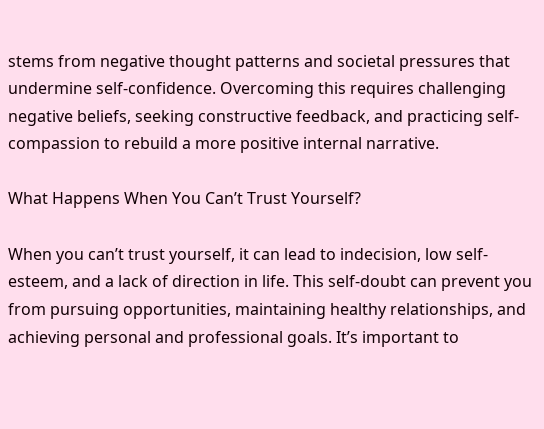stems from negative thought patterns and societal pressures that undermine self-confidence. Overcoming this requires challenging negative beliefs, seeking constructive feedback, and practicing self-compassion to rebuild a more positive internal narrative.

What Happens When You Can’t Trust Yourself?

When you can’t trust yourself, it can lead to indecision, low self-esteem, and a lack of direction in life. This self-doubt can prevent you from pursuing opportunities, maintaining healthy relationships, and achieving personal and professional goals. It’s important to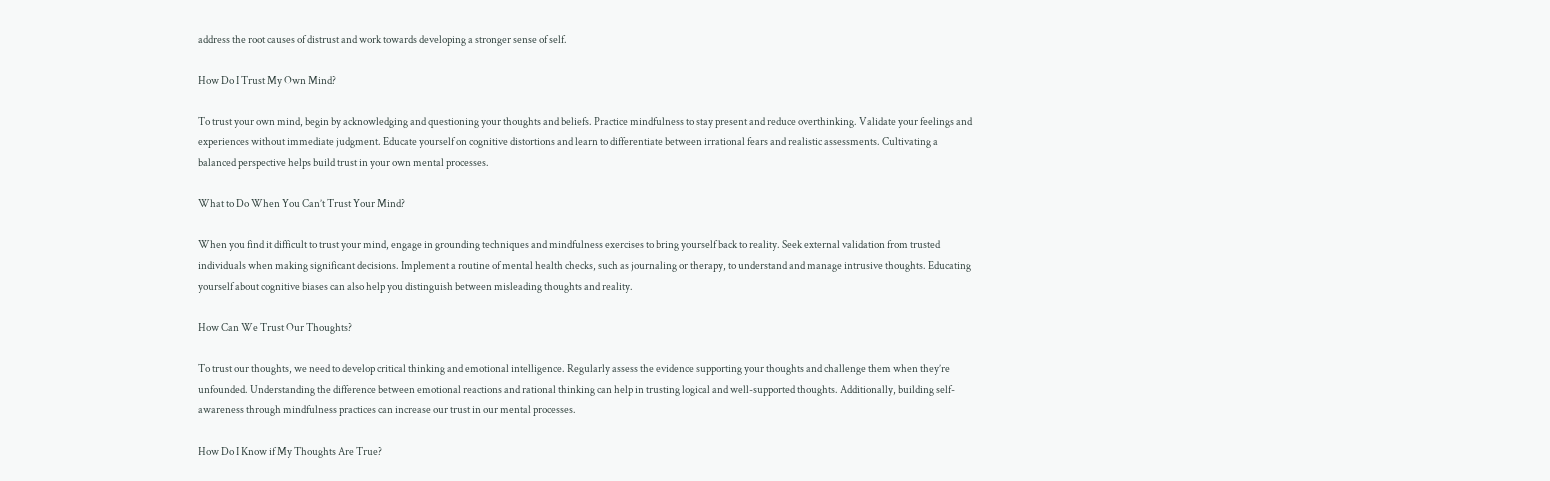address the root causes of distrust and work towards developing a stronger sense of self.

How Do I Trust My Own Mind?

To trust your own mind, begin by acknowledging and questioning your thoughts and beliefs. Practice mindfulness to stay present and reduce overthinking. Validate your feelings and experiences without immediate judgment. Educate yourself on cognitive distortions and learn to differentiate between irrational fears and realistic assessments. Cultivating a balanced perspective helps build trust in your own mental processes.

What to Do When You Can’t Trust Your Mind?

When you find it difficult to trust your mind, engage in grounding techniques and mindfulness exercises to bring yourself back to reality. Seek external validation from trusted individuals when making significant decisions. Implement a routine of mental health checks, such as journaling or therapy, to understand and manage intrusive thoughts. Educating yourself about cognitive biases can also help you distinguish between misleading thoughts and reality.

How Can We Trust Our Thoughts?

To trust our thoughts, we need to develop critical thinking and emotional intelligence. Regularly assess the evidence supporting your thoughts and challenge them when they’re unfounded. Understanding the difference between emotional reactions and rational thinking can help in trusting logical and well-supported thoughts. Additionally, building self-awareness through mindfulness practices can increase our trust in our mental processes.

How Do I Know if My Thoughts Are True?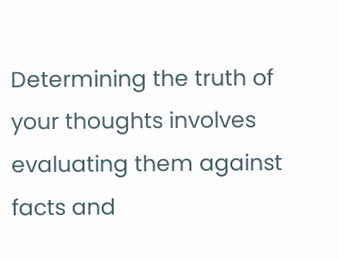Determining the truth of your thoughts involves evaluating them against facts and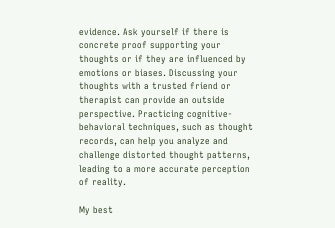evidence. Ask yourself if there is concrete proof supporting your thoughts or if they are influenced by emotions or biases. Discussing your thoughts with a trusted friend or therapist can provide an outside perspective. Practicing cognitive-behavioral techniques, such as thought records, can help you analyze and challenge distorted thought patterns, leading to a more accurate perception of reality.

My best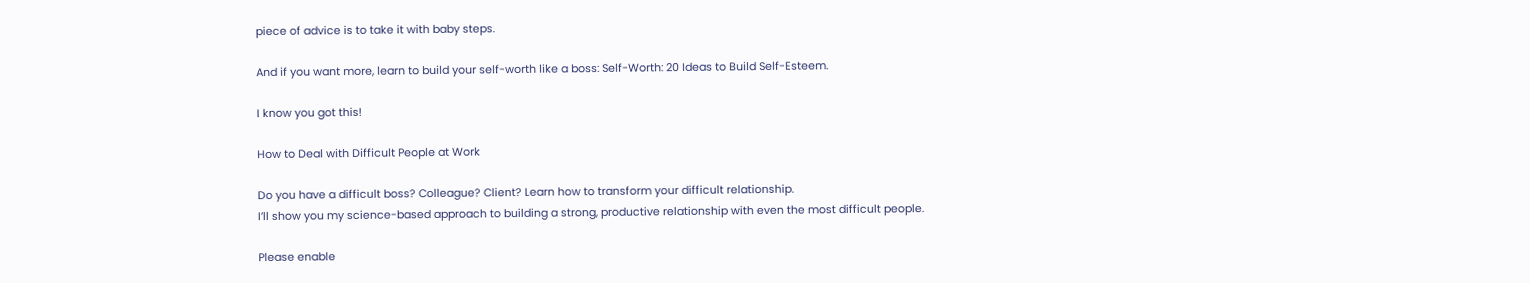piece of advice is to take it with baby steps.

And if you want more, learn to build your self-worth like a boss: Self-Worth: 20 Ideas to Build Self-Esteem.

I know you got this!

How to Deal with Difficult People at Work

Do you have a difficult boss? Colleague? Client? Learn how to transform your difficult relationship.
I’ll show you my science-based approach to building a strong, productive relationship with even the most difficult people.

Please enable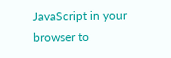JavaScript in your browser to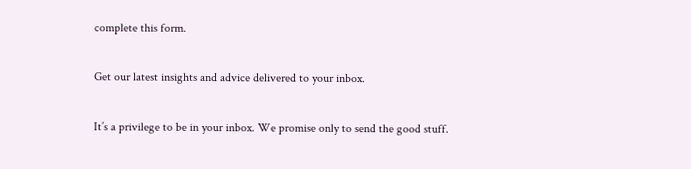complete this form.

Get our latest insights and advice delivered to your inbox.

It’s a privilege to be in your inbox. We promise only to send the good stuff.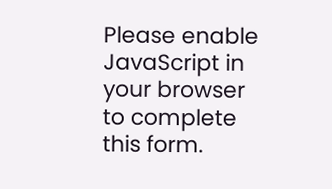Please enable JavaScript in your browser to complete this form.